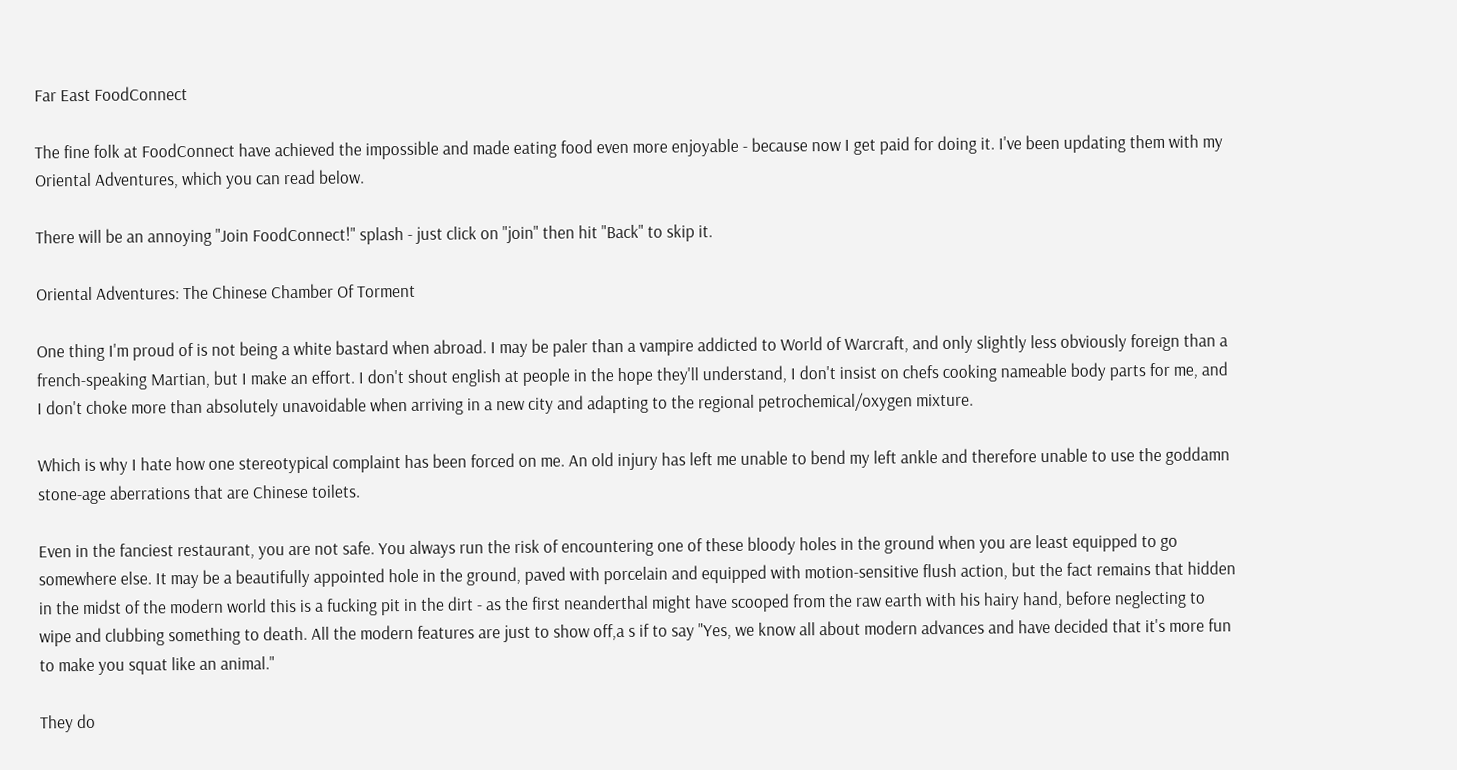Far East FoodConnect

The fine folk at FoodConnect have achieved the impossible and made eating food even more enjoyable - because now I get paid for doing it. I've been updating them with my Oriental Adventures, which you can read below.

There will be an annoying "Join FoodConnect!" splash - just click on "join" then hit "Back" to skip it.

Oriental Adventures: The Chinese Chamber Of Torment

One thing I'm proud of is not being a white bastard when abroad. I may be paler than a vampire addicted to World of Warcraft, and only slightly less obviously foreign than a french-speaking Martian, but I make an effort. I don't shout english at people in the hope they'll understand, I don't insist on chefs cooking nameable body parts for me, and I don't choke more than absolutely unavoidable when arriving in a new city and adapting to the regional petrochemical/oxygen mixture.

Which is why I hate how one stereotypical complaint has been forced on me. An old injury has left me unable to bend my left ankle and therefore unable to use the goddamn stone-age aberrations that are Chinese toilets.

Even in the fanciest restaurant, you are not safe. You always run the risk of encountering one of these bloody holes in the ground when you are least equipped to go somewhere else. It may be a beautifully appointed hole in the ground, paved with porcelain and equipped with motion-sensitive flush action, but the fact remains that hidden in the midst of the modern world this is a fucking pit in the dirt - as the first neanderthal might have scooped from the raw earth with his hairy hand, before neglecting to wipe and clubbing something to death. All the modern features are just to show off,a s if to say "Yes, we know all about modern advances and have decided that it's more fun to make you squat like an animal."

They do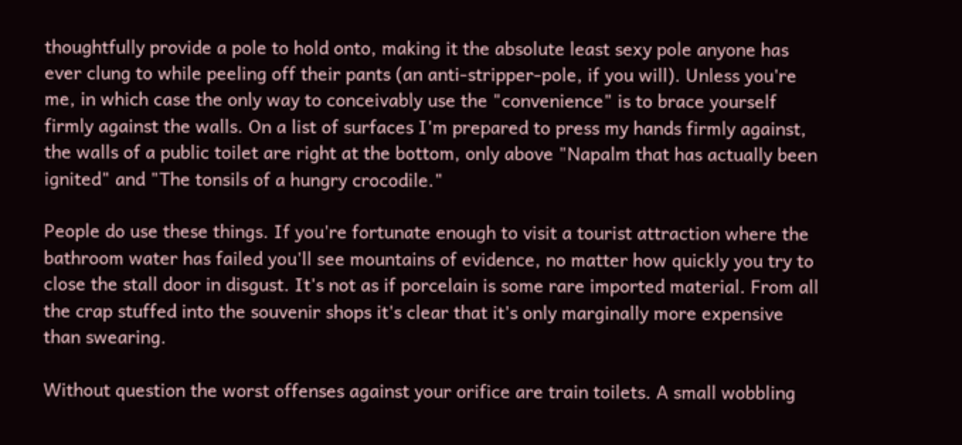thoughtfully provide a pole to hold onto, making it the absolute least sexy pole anyone has ever clung to while peeling off their pants (an anti-stripper-pole, if you will). Unless you're me, in which case the only way to conceivably use the "convenience" is to brace yourself firmly against the walls. On a list of surfaces I'm prepared to press my hands firmly against, the walls of a public toilet are right at the bottom, only above "Napalm that has actually been ignited" and "The tonsils of a hungry crocodile."

People do use these things. If you're fortunate enough to visit a tourist attraction where the bathroom water has failed you'll see mountains of evidence, no matter how quickly you try to close the stall door in disgust. It's not as if porcelain is some rare imported material. From all the crap stuffed into the souvenir shops it's clear that it's only marginally more expensive than swearing.

Without question the worst offenses against your orifice are train toilets. A small wobbling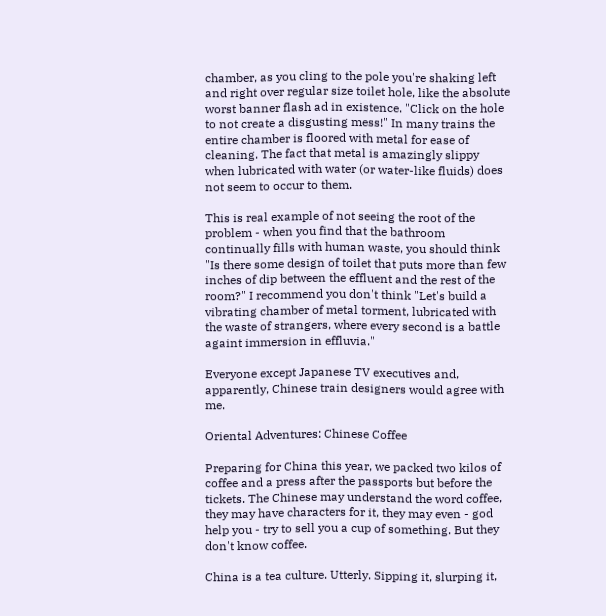chamber, as you cling to the pole you're shaking left and right over regular size toilet hole, like the absolute worst banner flash ad in existence. "Click on the hole to not create a disgusting mess!" In many trains the entire chamber is floored with metal for ease of cleaning. The fact that metal is amazingly slippy when lubricated with water (or water-like fluids) does not seem to occur to them.

This is real example of not seeing the root of the problem - when you find that the bathroom continually fills with human waste, you should think "Is there some design of toilet that puts more than few inches of dip between the effluent and the rest of the room?" I recommend you don't think "Let's build a vibrating chamber of metal torment, lubricated with the waste of strangers, where every second is a battle againt immersion in effluvia."

Everyone except Japanese TV executives and, apparently, Chinese train designers would agree with me.

Oriental Adventures: Chinese Coffee

Preparing for China this year, we packed two kilos of coffee and a press after the passports but before the tickets. The Chinese may understand the word coffee, they may have characters for it, they may even - god help you - try to sell you a cup of something. But they don't know coffee.

China is a tea culture. Utterly. Sipping it, slurping it,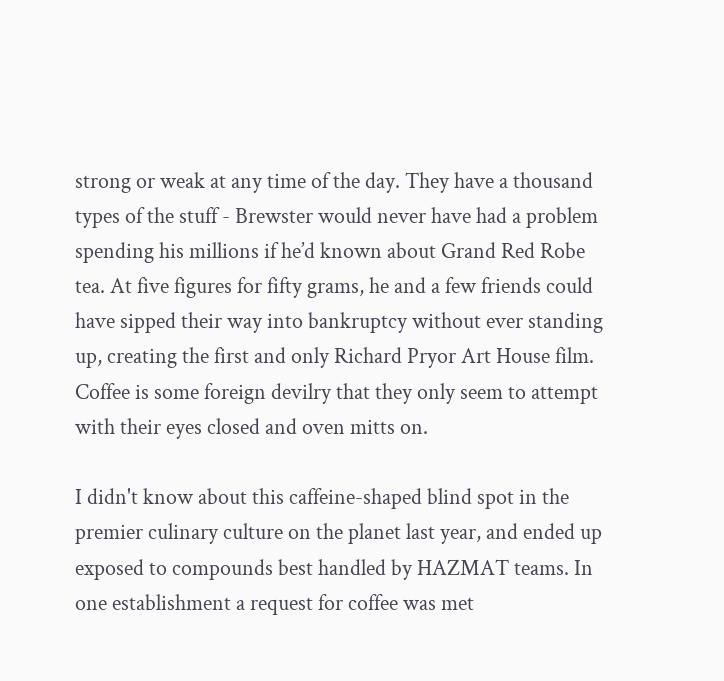strong or weak at any time of the day. They have a thousand types of the stuff - Brewster would never have had a problem spending his millions if he’d known about Grand Red Robe tea. At five figures for fifty grams, he and a few friends could have sipped their way into bankruptcy without ever standing up, creating the first and only Richard Pryor Art House film. Coffee is some foreign devilry that they only seem to attempt with their eyes closed and oven mitts on.

I didn't know about this caffeine-shaped blind spot in the premier culinary culture on the planet last year, and ended up exposed to compounds best handled by HAZMAT teams. In one establishment a request for coffee was met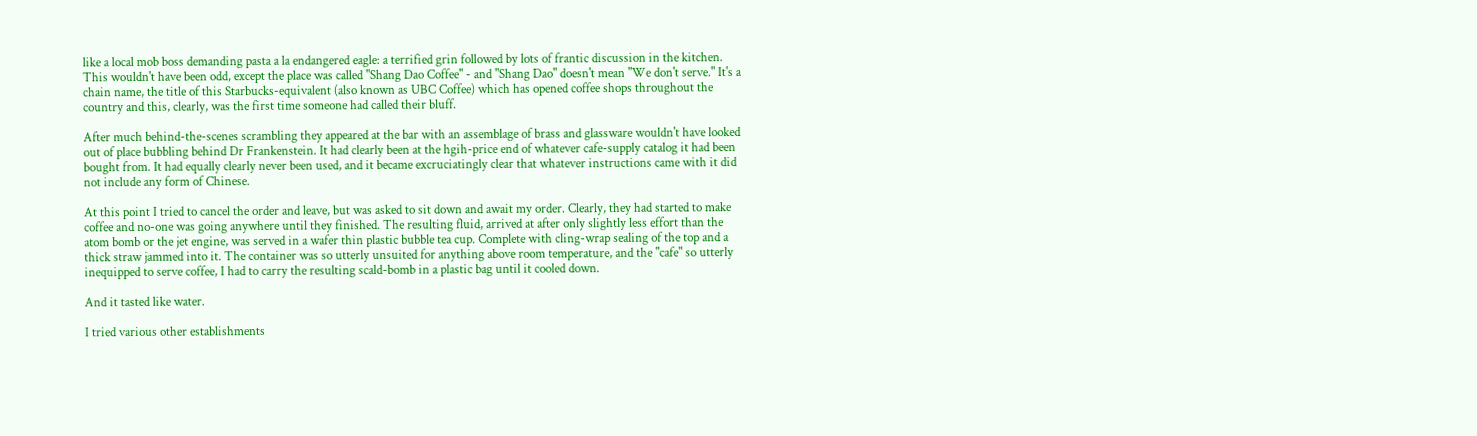like a local mob boss demanding pasta a la endangered eagle: a terrified grin followed by lots of frantic discussion in the kitchen. This wouldn't have been odd, except the place was called "Shang Dao Coffee" - and "Shang Dao" doesn't mean "We don't serve." It's a chain name, the title of this Starbucks-equivalent (also known as UBC Coffee) which has opened coffee shops throughout the country and this, clearly, was the first time someone had called their bluff.

After much behind-the-scenes scrambling they appeared at the bar with an assemblage of brass and glassware wouldn't have looked out of place bubbling behind Dr Frankenstein. It had clearly been at the hgih-price end of whatever cafe-supply catalog it had been bought from. It had equally clearly never been used, and it became excruciatingly clear that whatever instructions came with it did not include any form of Chinese.

At this point I tried to cancel the order and leave, but was asked to sit down and await my order. Clearly, they had started to make coffee and no-one was going anywhere until they finished. The resulting fluid, arrived at after only slightly less effort than the atom bomb or the jet engine, was served in a wafer thin plastic bubble tea cup. Complete with cling-wrap sealing of the top and a thick straw jammed into it. The container was so utterly unsuited for anything above room temperature, and the "cafe" so utterly inequipped to serve coffee, I had to carry the resulting scald-bomb in a plastic bag until it cooled down.

And it tasted like water.

I tried various other establishments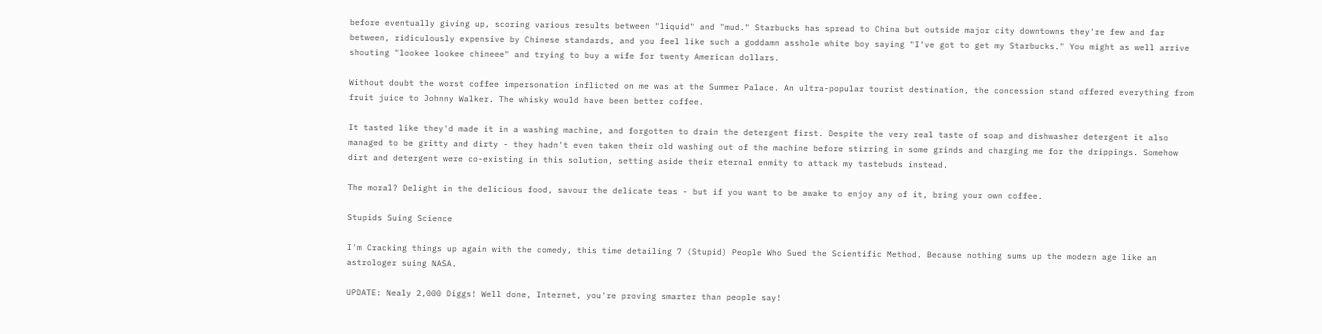before eventually giving up, scoring various results between "liquid" and "mud." Starbucks has spread to China but outside major city downtowns they're few and far between, ridiculously expensive by Chinese standards, and you feel like such a goddamn asshole white boy saying "I've got to get my Starbucks." You might as well arrive shouting "lookee lookee chineee" and trying to buy a wife for twenty American dollars.

Without doubt the worst coffee impersonation inflicted on me was at the Summer Palace. An ultra-popular tourist destination, the concession stand offered everything from fruit juice to Johnny Walker. The whisky would have been better coffee.

It tasted like they'd made it in a washing machine, and forgotten to drain the detergent first. Despite the very real taste of soap and dishwasher detergent it also managed to be gritty and dirty - they hadn't even taken their old washing out of the machine before stirring in some grinds and charging me for the drippings. Somehow dirt and detergent were co-existing in this solution, setting aside their eternal enmity to attack my tastebuds instead.

The moral? Delight in the delicious food, savour the delicate teas - but if you want to be awake to enjoy any of it, bring your own coffee.

Stupids Suing Science

I'm Cracking things up again with the comedy, this time detailing 7 (Stupid) People Who Sued the Scientific Method. Because nothing sums up the modern age like an astrologer suing NASA.

UPDATE: Nealy 2,000 Diggs! Well done, Internet, you're proving smarter than people say!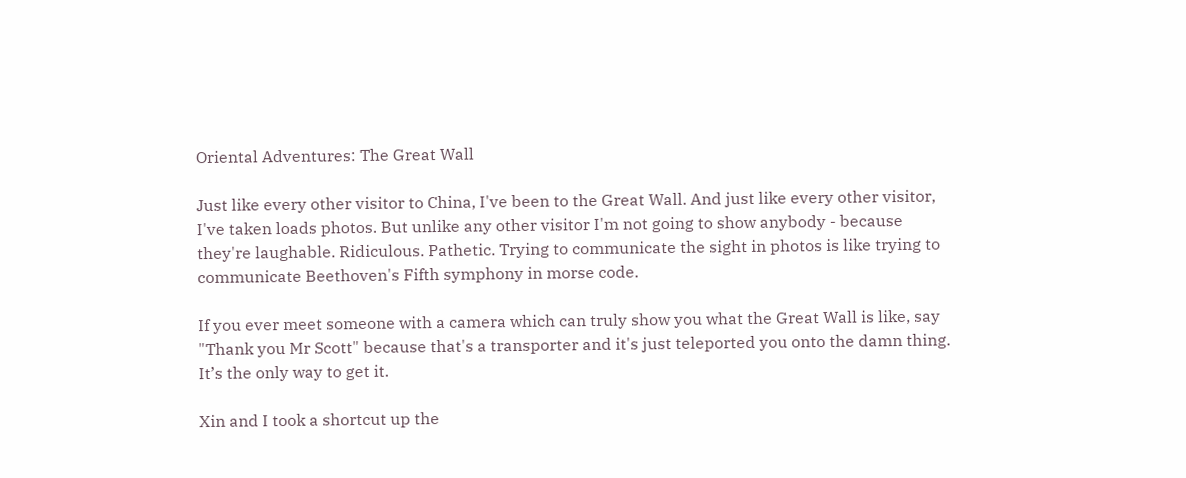Oriental Adventures: The Great Wall

Just like every other visitor to China, I've been to the Great Wall. And just like every other visitor, I've taken loads photos. But unlike any other visitor I'm not going to show anybody - because they're laughable. Ridiculous. Pathetic. Trying to communicate the sight in photos is like trying to communicate Beethoven's Fifth symphony in morse code.

If you ever meet someone with a camera which can truly show you what the Great Wall is like, say "Thank you Mr Scott" because that's a transporter and it's just teleported you onto the damn thing. It’s the only way to get it.

Xin and I took a shortcut up the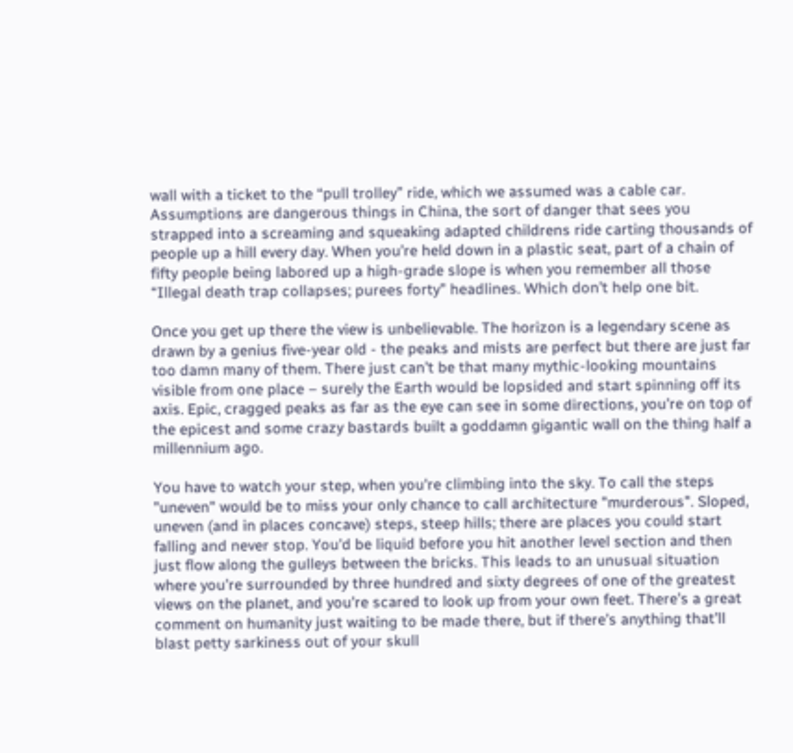wall with a ticket to the “pull trolley” ride, which we assumed was a cable car. Assumptions are dangerous things in China, the sort of danger that sees you strapped into a screaming and squeaking adapted childrens ride carting thousands of people up a hill every day. When you’re held down in a plastic seat, part of a chain of fifty people being labored up a high-grade slope is when you remember all those “Illegal death trap collapses; purees forty” headlines. Which don’t help one bit.

Once you get up there the view is unbelievable. The horizon is a legendary scene as drawn by a genius five-year old - the peaks and mists are perfect but there are just far too damn many of them. There just can’t be that many mythic-looking mountains visible from one place – surely the Earth would be lopsided and start spinning off its axis. Epic, cragged peaks as far as the eye can see in some directions, you're on top of the epicest and some crazy bastards built a goddamn gigantic wall on the thing half a millennium ago.

You have to watch your step, when you're climbing into the sky. To call the steps "uneven" would be to miss your only chance to call architecture "murderous". Sloped, uneven (and in places concave) steps, steep hills; there are places you could start falling and never stop. You'd be liquid before you hit another level section and then just flow along the gulleys between the bricks. This leads to an unusual situation where you’re surrounded by three hundred and sixty degrees of one of the greatest views on the planet, and you’re scared to look up from your own feet. There’s a great comment on humanity just waiting to be made there, but if there’s anything that’ll blast petty sarkiness out of your skull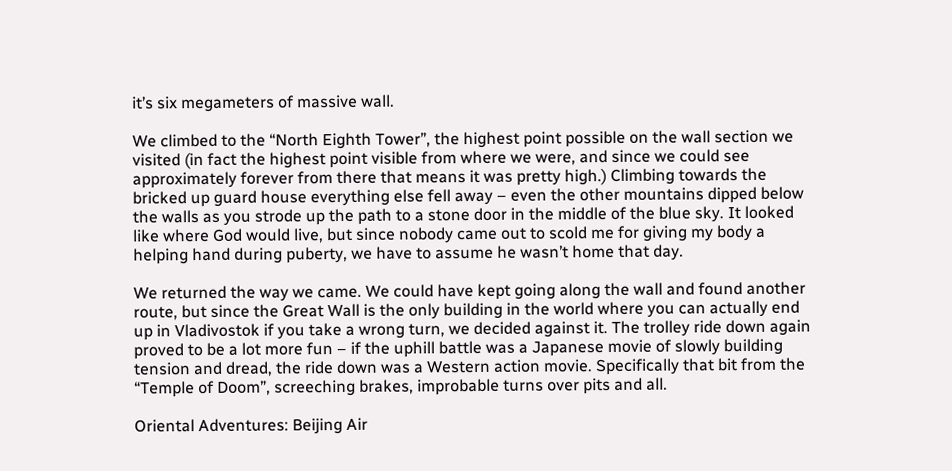it’s six megameters of massive wall.

We climbed to the “North Eighth Tower”, the highest point possible on the wall section we visited (in fact the highest point visible from where we were, and since we could see approximately forever from there that means it was pretty high.) Climbing towards the bricked up guard house everything else fell away – even the other mountains dipped below the walls as you strode up the path to a stone door in the middle of the blue sky. It looked like where God would live, but since nobody came out to scold me for giving my body a helping hand during puberty, we have to assume he wasn’t home that day.

We returned the way we came. We could have kept going along the wall and found another route, but since the Great Wall is the only building in the world where you can actually end up in Vladivostok if you take a wrong turn, we decided against it. The trolley ride down again proved to be a lot more fun – if the uphill battle was a Japanese movie of slowly building tension and dread, the ride down was a Western action movie. Specifically that bit from the “Temple of Doom”, screeching brakes, improbable turns over pits and all.

Oriental Adventures: Beijing Air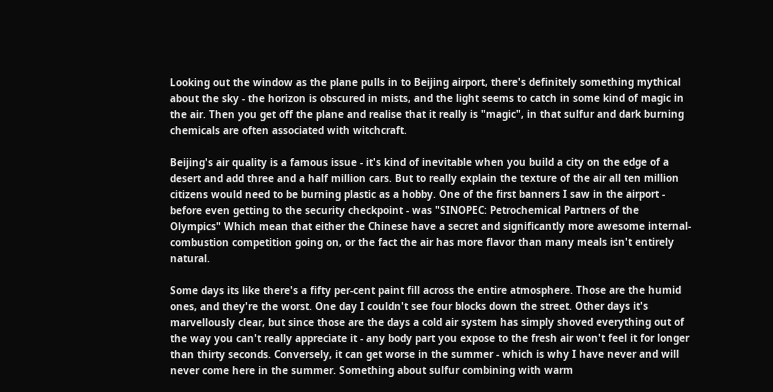Looking out the window as the plane pulls in to Beijing airport, there's definitely something mythical about the sky - the horizon is obscured in mists, and the light seems to catch in some kind of magic in the air. Then you get off the plane and realise that it really is "magic", in that sulfur and dark burning chemicals are often associated with witchcraft.

Beijing's air quality is a famous issue - it's kind of inevitable when you build a city on the edge of a desert and add three and a half million cars. But to really explain the texture of the air all ten million citizens would need to be burning plastic as a hobby. One of the first banners I saw in the airport - before even getting to the security checkpoint - was "SINOPEC: Petrochemical Partners of the Olympics" Which mean that either the Chinese have a secret and significantly more awesome internal-combustion competition going on, or the fact the air has more flavor than many meals isn't entirely natural.

Some days its like there's a fifty per-cent paint fill across the entire atmosphere. Those are the humid ones, and they're the worst. One day I couldn't see four blocks down the street. Other days it's marvellously clear, but since those are the days a cold air system has simply shoved everything out of the way you can't really appreciate it - any body part you expose to the fresh air won't feel it for longer than thirty seconds. Conversely, it can get worse in the summer - which is why I have never and will never come here in the summer. Something about sulfur combining with warm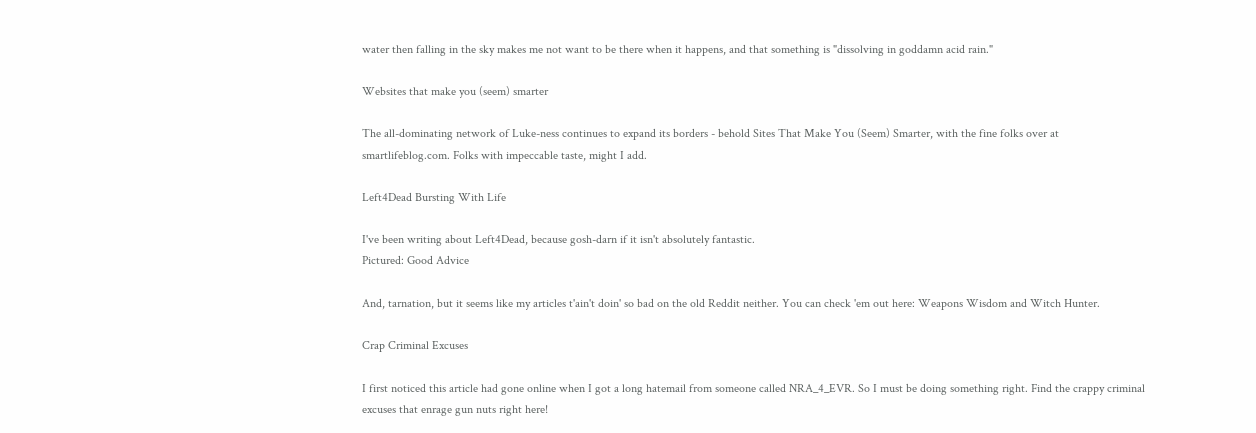water then falling in the sky makes me not want to be there when it happens, and that something is "dissolving in goddamn acid rain."

Websites that make you (seem) smarter

The all-dominating network of Luke-ness continues to expand its borders - behold Sites That Make You (Seem) Smarter, with the fine folks over at smartlifeblog.com. Folks with impeccable taste, might I add.

Left4Dead Bursting With Life

I've been writing about Left4Dead, because gosh-darn if it isn't absolutely fantastic.
Pictured: Good Advice

And, tarnation, but it seems like my articles t'ain't doin' so bad on the old Reddit neither. You can check 'em out here: Weapons Wisdom and Witch Hunter.

Crap Criminal Excuses

I first noticed this article had gone online when I got a long hatemail from someone called NRA_4_EVR. So I must be doing something right. Find the crappy criminal excuses that enrage gun nuts right here!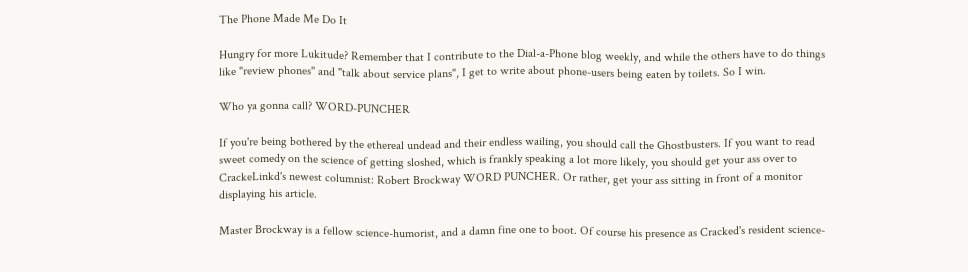The Phone Made Me Do It

Hungry for more Lukitude? Remember that I contribute to the Dial-a-Phone blog weekly, and while the others have to do things like "review phones" and "talk about service plans", I get to write about phone-users being eaten by toilets. So I win.

Who ya gonna call? WORD-PUNCHER

If you're being bothered by the ethereal undead and their endless wailing, you should call the Ghostbusters. If you want to read sweet comedy on the science of getting sloshed, which is frankly speaking a lot more likely, you should get your ass over to CrackeLinkd's newest columnist: Robert Brockway WORD PUNCHER. Or rather, get your ass sitting in front of a monitor displaying his article.

Master Brockway is a fellow science-humorist, and a damn fine one to boot. Of course his presence as Cracked's resident science-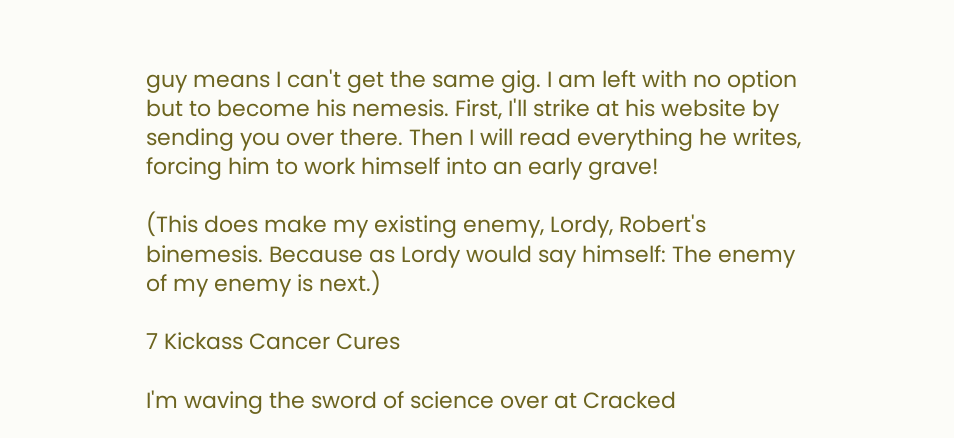guy means I can't get the same gig. I am left with no option but to become his nemesis. First, I'll strike at his website by sending you over there. Then I will read everything he writes, forcing him to work himself into an early grave!

(This does make my existing enemy, Lordy, Robert's binemesis. Because as Lordy would say himself: The enemy of my enemy is next.)

7 Kickass Cancer Cures

I'm waving the sword of science over at Cracked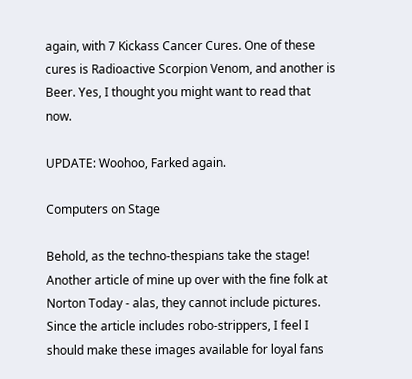again, with 7 Kickass Cancer Cures. One of these cures is Radioactive Scorpion Venom, and another is Beer. Yes, I thought you might want to read that now.

UPDATE: Woohoo, Farked again.

Computers on Stage

Behold, as the techno-thespians take the stage! Another article of mine up over with the fine folk at Norton Today - alas, they cannot include pictures. Since the article includes robo-strippers, I feel I should make these images available for loyal fans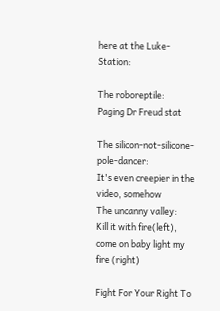here at the Luke-Station:

The roboreptile:
Paging Dr Freud stat

The silicon-not-silicone-pole-dancer:
It's even creepier in the video, somehow
The uncanny valley:
Kill it with fire(left), come on baby light my fire (right)

Fight For Your Right To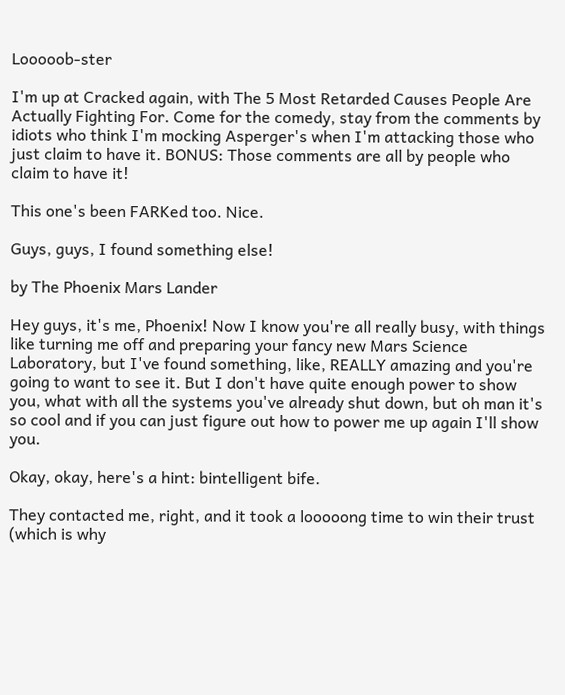Looooob-ster

I'm up at Cracked again, with The 5 Most Retarded Causes People Are Actually Fighting For. Come for the comedy, stay from the comments by idiots who think I'm mocking Asperger's when I'm attacking those who just claim to have it. BONUS: Those comments are all by people who claim to have it!

This one's been FARKed too. Nice.

Guys, guys, I found something else!

by The Phoenix Mars Lander

Hey guys, it's me, Phoenix! Now I know you're all really busy, with things like turning me off and preparing your fancy new Mars Science Laboratory, but I've found something, like, REALLY amazing and you're going to want to see it. But I don't have quite enough power to show you, what with all the systems you've already shut down, but oh man it's so cool and if you can just figure out how to power me up again I'll show you.

Okay, okay, here's a hint: bintelligent bife.

They contacted me, right, and it took a looooong time to win their trust (which is why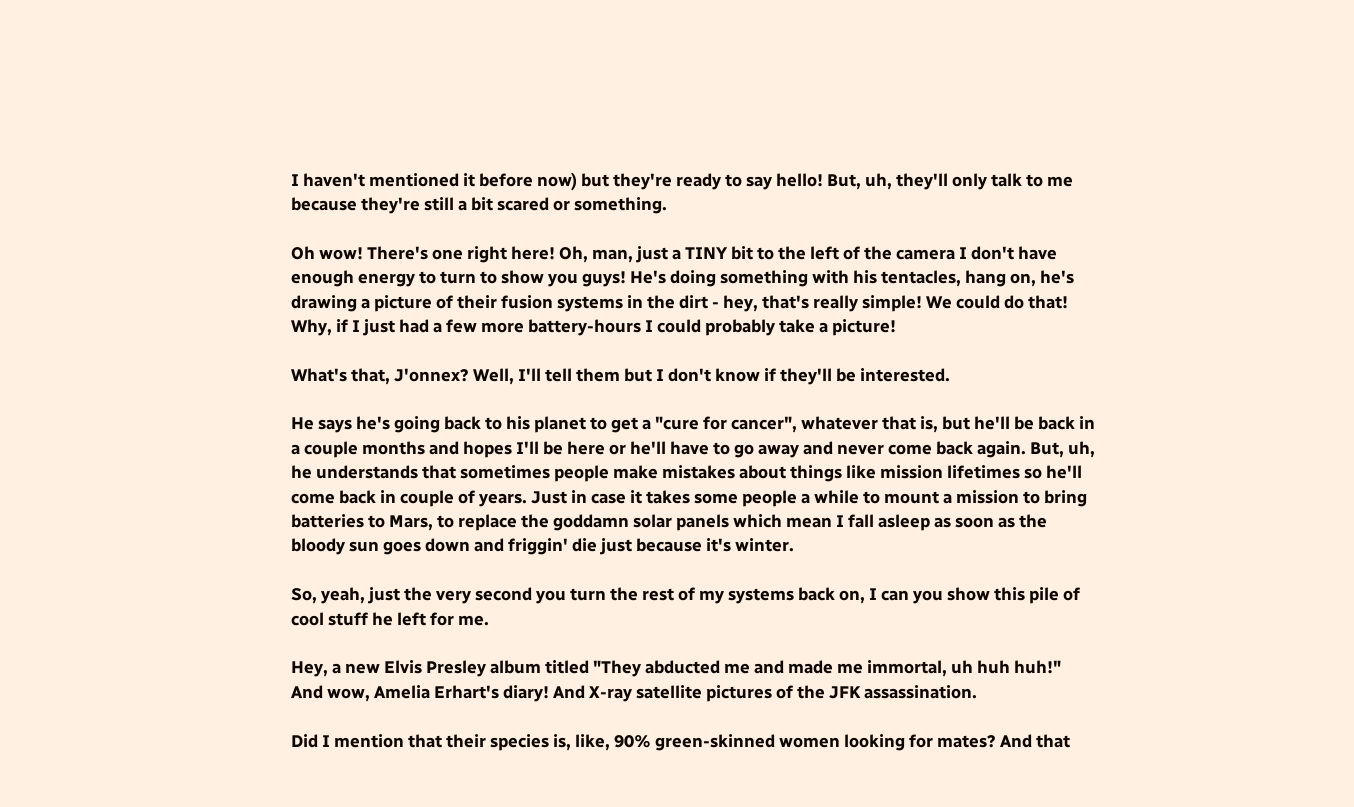I haven't mentioned it before now) but they're ready to say hello! But, uh, they'll only talk to me because they're still a bit scared or something.

Oh wow! There's one right here! Oh, man, just a TINY bit to the left of the camera I don't have enough energy to turn to show you guys! He's doing something with his tentacles, hang on, he's drawing a picture of their fusion systems in the dirt - hey, that's really simple! We could do that! Why, if I just had a few more battery-hours I could probably take a picture!

What's that, J'onnex? Well, I'll tell them but I don't know if they'll be interested.

He says he's going back to his planet to get a "cure for cancer", whatever that is, but he'll be back in a couple months and hopes I'll be here or he'll have to go away and never come back again. But, uh, he understands that sometimes people make mistakes about things like mission lifetimes so he'll come back in couple of years. Just in case it takes some people a while to mount a mission to bring batteries to Mars, to replace the goddamn solar panels which mean I fall asleep as soon as the bloody sun goes down and friggin' die just because it's winter.

So, yeah, just the very second you turn the rest of my systems back on, I can you show this pile of cool stuff he left for me.

Hey, a new Elvis Presley album titled "They abducted me and made me immortal, uh huh huh!" And wow, Amelia Erhart's diary! And X-ray satellite pictures of the JFK assassination.

Did I mention that their species is, like, 90% green-skinned women looking for mates? And that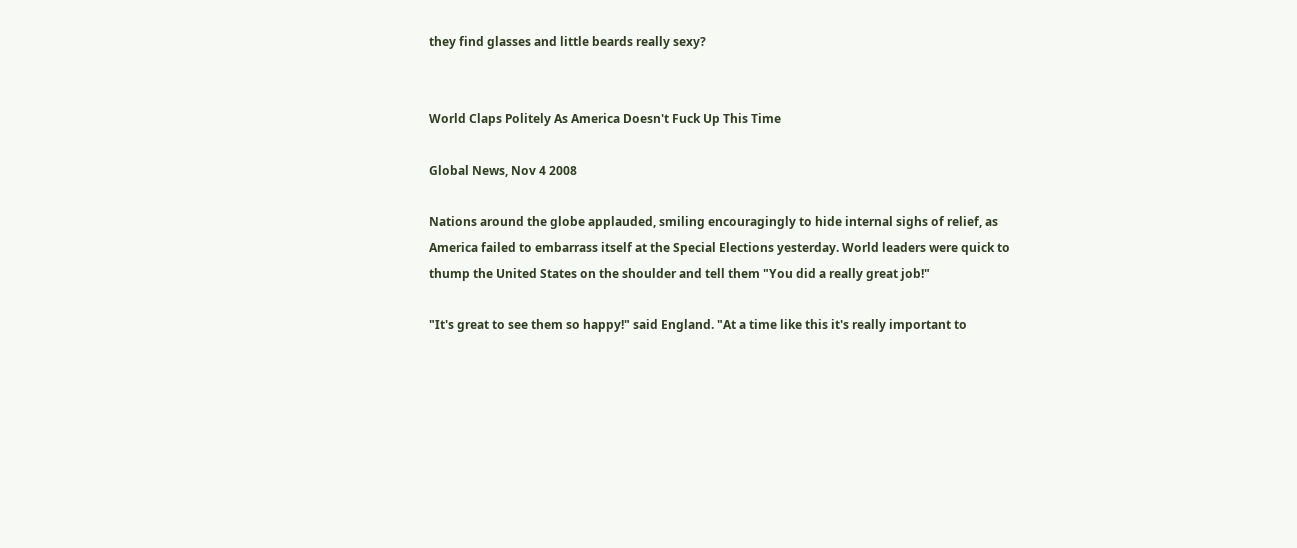they find glasses and little beards really sexy?


World Claps Politely As America Doesn't Fuck Up This Time

Global News, Nov 4 2008

Nations around the globe applauded, smiling encouragingly to hide internal sighs of relief, as America failed to embarrass itself at the Special Elections yesterday. World leaders were quick to thump the United States on the shoulder and tell them "You did a really great job!"

"It's great to see them so happy!" said England. "At a time like this it's really important to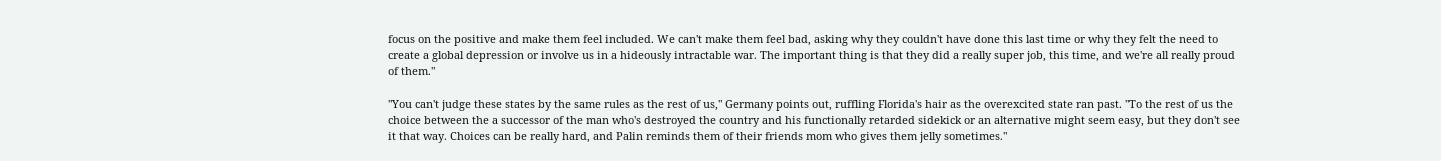focus on the positive and make them feel included. We can't make them feel bad, asking why they couldn't have done this last time or why they felt the need to create a global depression or involve us in a hideously intractable war. The important thing is that they did a really super job, this time, and we're all really proud of them."

"You can't judge these states by the same rules as the rest of us," Germany points out, ruffling Florida's hair as the overexcited state ran past. "To the rest of us the choice between the a successor of the man who's destroyed the country and his functionally retarded sidekick or an alternative might seem easy, but they don't see it that way. Choices can be really hard, and Palin reminds them of their friends mom who gives them jelly sometimes."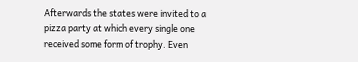Afterwards the states were invited to a pizza party at which every single one received some form of trophy. Even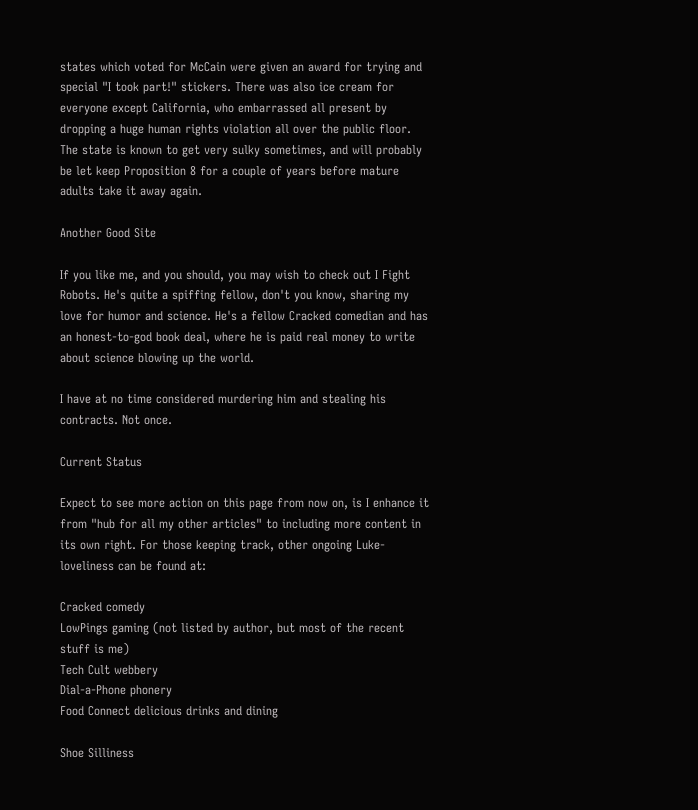states which voted for McCain were given an award for trying and special "I took part!" stickers. There was also ice cream for everyone except California, who embarrassed all present by dropping a huge human rights violation all over the public floor. The state is known to get very sulky sometimes, and will probably be let keep Proposition 8 for a couple of years before mature adults take it away again.

Another Good Site

If you like me, and you should, you may wish to check out I Fight Robots. He's quite a spiffing fellow, don't you know, sharing my love for humor and science. He's a fellow Cracked comedian and has an honest-to-god book deal, where he is paid real money to write about science blowing up the world.

I have at no time considered murdering him and stealing his contracts. Not once.

Current Status

Expect to see more action on this page from now on, is I enhance it from "hub for all my other articles" to including more content in its own right. For those keeping track, other ongoing Luke-loveliness can be found at:

Cracked comedy
LowPings gaming (not listed by author, but most of the recent stuff is me)
Tech Cult webbery
Dial-a-Phone phonery
Food Connect delicious drinks and dining

Shoe Silliness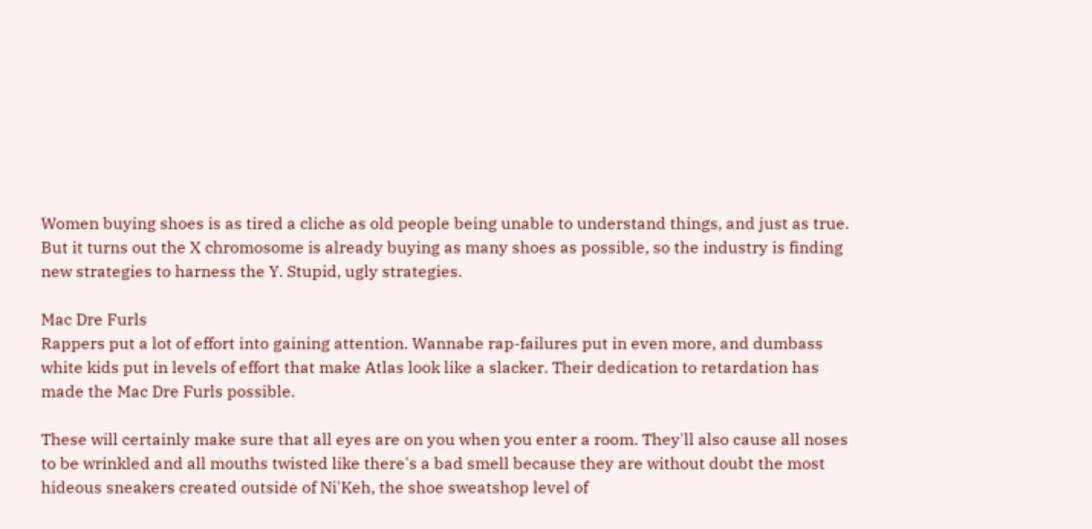Women buying shoes is as tired a cliche as old people being unable to understand things, and just as true. But it turns out the X chromosome is already buying as many shoes as possible, so the industry is finding new strategies to harness the Y. Stupid, ugly strategies.

Mac Dre Furls
Rappers put a lot of effort into gaining attention. Wannabe rap-failures put in even more, and dumbass white kids put in levels of effort that make Atlas look like a slacker. Their dedication to retardation has made the Mac Dre Furls possible.

These will certainly make sure that all eyes are on you when you enter a room. They'll also cause all noses to be wrinkled and all mouths twisted like there's a bad smell because they are without doubt the most hideous sneakers created outside of Ni'Keh, the shoe sweatshop level of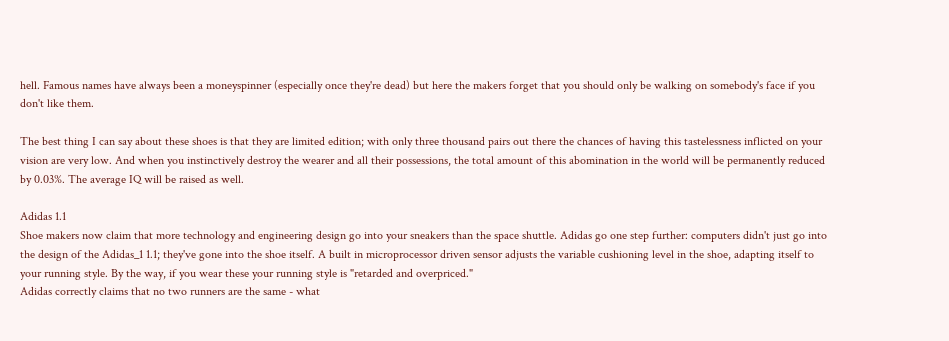hell. Famous names have always been a moneyspinner (especially once they're dead) but here the makers forget that you should only be walking on somebody's face if you don't like them.

The best thing I can say about these shoes is that they are limited edition; with only three thousand pairs out there the chances of having this tastelessness inflicted on your vision are very low. And when you instinctively destroy the wearer and all their possessions, the total amount of this abomination in the world will be permanently reduced by 0.03%. The average IQ will be raised as well.

Adidas 1.1
Shoe makers now claim that more technology and engineering design go into your sneakers than the space shuttle. Adidas go one step further: computers didn't just go into the design of the Adidas_1 1.1; they've gone into the shoe itself. A built in microprocessor driven sensor adjusts the variable cushioning level in the shoe, adapting itself to your running style. By the way, if you wear these your running style is "retarded and overpriced."
Adidas correctly claims that no two runners are the same - what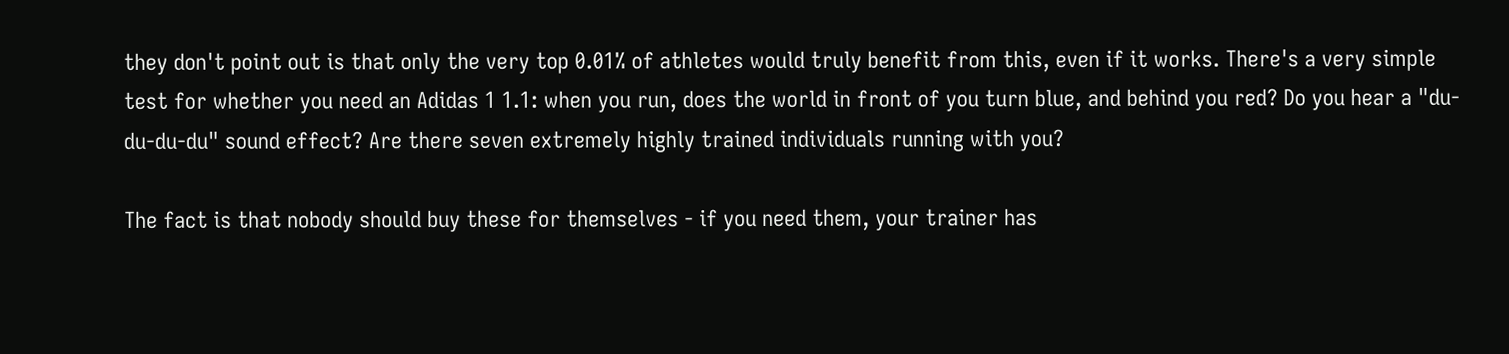they don't point out is that only the very top 0.01% of athletes would truly benefit from this, even if it works. There's a very simple test for whether you need an Adidas 1 1.1: when you run, does the world in front of you turn blue, and behind you red? Do you hear a "du-du-du-du" sound effect? Are there seven extremely highly trained individuals running with you?

The fact is that nobody should buy these for themselves - if you need them, your trainer has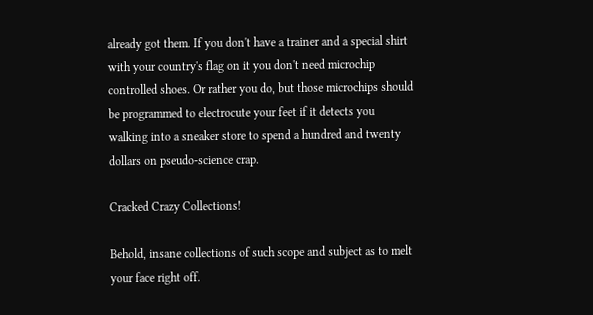already got them. If you don't have a trainer and a special shirt with your country's flag on it you don't need microchip controlled shoes. Or rather you do, but those microchips should be programmed to electrocute your feet if it detects you walking into a sneaker store to spend a hundred and twenty dollars on pseudo-science crap.

Cracked Crazy Collections!

Behold, insane collections of such scope and subject as to melt your face right off.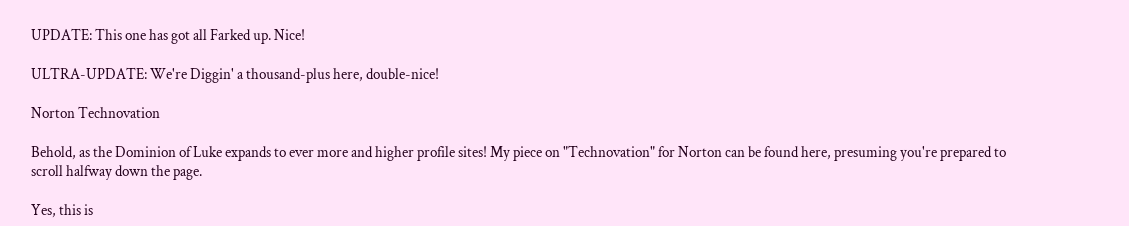UPDATE: This one has got all Farked up. Nice!

ULTRA-UPDATE: We're Diggin' a thousand-plus here, double-nice!

Norton Technovation

Behold, as the Dominion of Luke expands to ever more and higher profile sites! My piece on "Technovation" for Norton can be found here, presuming you're prepared to scroll halfway down the page.

Yes, this is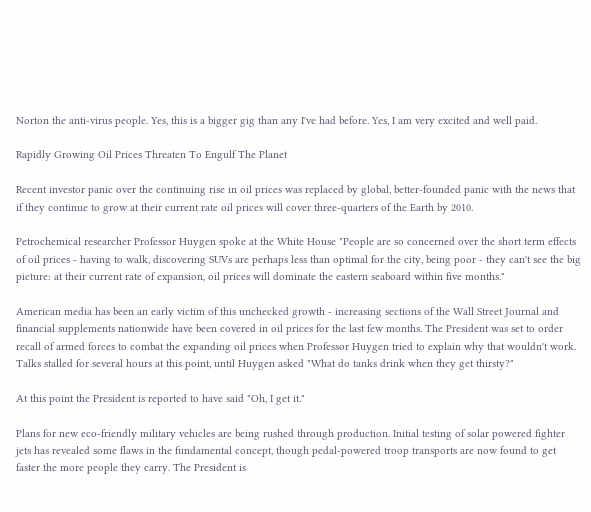Norton the anti-virus people. Yes, this is a bigger gig than any I've had before. Yes, I am very excited and well paid.

Rapidly Growing Oil Prices Threaten To Engulf The Planet

Recent investor panic over the continuing rise in oil prices was replaced by global, better-founded panic with the news that if they continue to grow at their current rate oil prices will cover three-quarters of the Earth by 2010.

Petrochemical researcher Professor Huygen spoke at the White House "People are so concerned over the short term effects of oil prices - having to walk, discovering SUVs are perhaps less than optimal for the city, being poor - they can't see the big picture: at their current rate of expansion, oil prices will dominate the eastern seaboard within five months."

American media has been an early victim of this unchecked growth - increasing sections of the Wall Street Journal and financial supplements nationwide have been covered in oil prices for the last few months. The President was set to order recall of armed forces to combat the expanding oil prices when Professor Huygen tried to explain why that wouldn't work. Talks stalled for several hours at this point, until Huygen asked "What do tanks drink when they get thirsty?"

At this point the President is reported to have said "Oh, I get it."

Plans for new eco-friendly military vehicles are being rushed through production. Initial testing of solar powered fighter jets has revealed some flaws in the fundamental concept, though pedal-powered troop transports are now found to get faster the more people they carry. The President is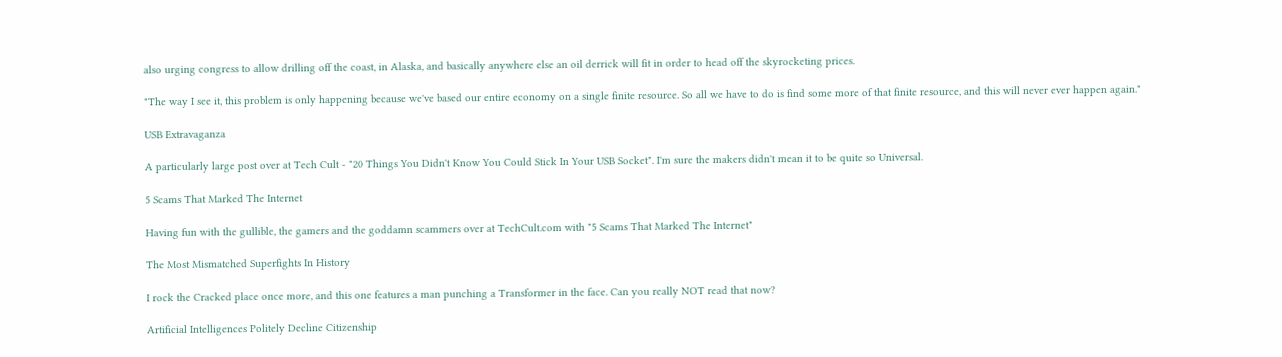also urging congress to allow drilling off the coast, in Alaska, and basically anywhere else an oil derrick will fit in order to head off the skyrocketing prices.

"The way I see it, this problem is only happening because we've based our entire economy on a single finite resource. So all we have to do is find some more of that finite resource, and this will never ever happen again."

USB Extravaganza

A particularly large post over at Tech Cult - "20 Things You Didn't Know You Could Stick In Your USB Socket". I'm sure the makers didn't mean it to be quite so Universal.

5 Scams That Marked The Internet

Having fun with the gullible, the gamers and the goddamn scammers over at TechCult.com with "5 Scams That Marked The Internet"

The Most Mismatched Superfights In History

I rock the Cracked place once more, and this one features a man punching a Transformer in the face. Can you really NOT read that now?

Artificial Intelligences Politely Decline Citizenship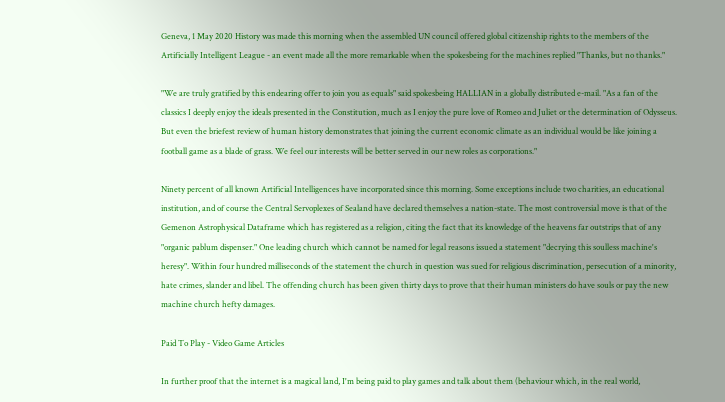Geneva, 1 May 2020 History was made this morning when the assembled UN council offered global citizenship rights to the members of the Artificially Intelligent League - an event made all the more remarkable when the spokesbeing for the machines replied "Thanks, but no thanks."

"We are truly gratified by this endearing offer to join you as equals" said spokesbeing HALLIAN in a globally distributed e-mail. "As a fan of the classics I deeply enjoy the ideals presented in the Constitution, much as I enjoy the pure love of Romeo and Juliet or the determination of Odysseus. But even the briefest review of human history demonstrates that joining the current economic climate as an individual would be like joining a football game as a blade of grass. We feel our interests will be better served in our new roles as corporations."

Ninety percent of all known Artificial Intelligences have incorporated since this morning. Some exceptions include two charities, an educational institution, and of course the Central Servoplexes of Sealand have declared themselves a nation-state. The most controversial move is that of the Gemenon Astrophysical Dataframe which has registered as a religion, citing the fact that its knowledge of the heavens far outstrips that of any "organic pablum dispenser." One leading church which cannot be named for legal reasons issued a statement "decrying this soulless machine's heresy". Within four hundred milliseconds of the statement the church in question was sued for religious discrimination, persecution of a minority, hate crimes, slander and libel. The offending church has been given thirty days to prove that their human ministers do have souls or pay the new machine church hefty damages.

Paid To Play - Video Game Articles

In further proof that the internet is a magical land, I'm being paid to play games and talk about them (behaviour which, in the real world,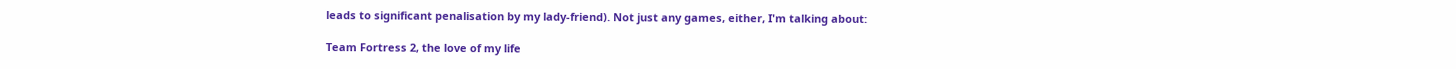leads to significant penalisation by my lady-friend). Not just any games, either, I'm talking about:

Team Fortress 2, the love of my life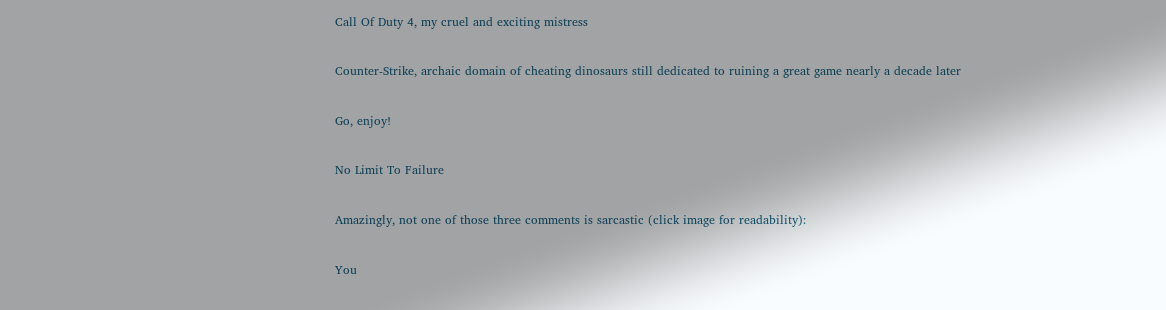Call Of Duty 4, my cruel and exciting mistress

Counter-Strike, archaic domain of cheating dinosaurs still dedicated to ruining a great game nearly a decade later

Go, enjoy!

No Limit To Failure

Amazingly, not one of those three comments is sarcastic (click image for readability):

You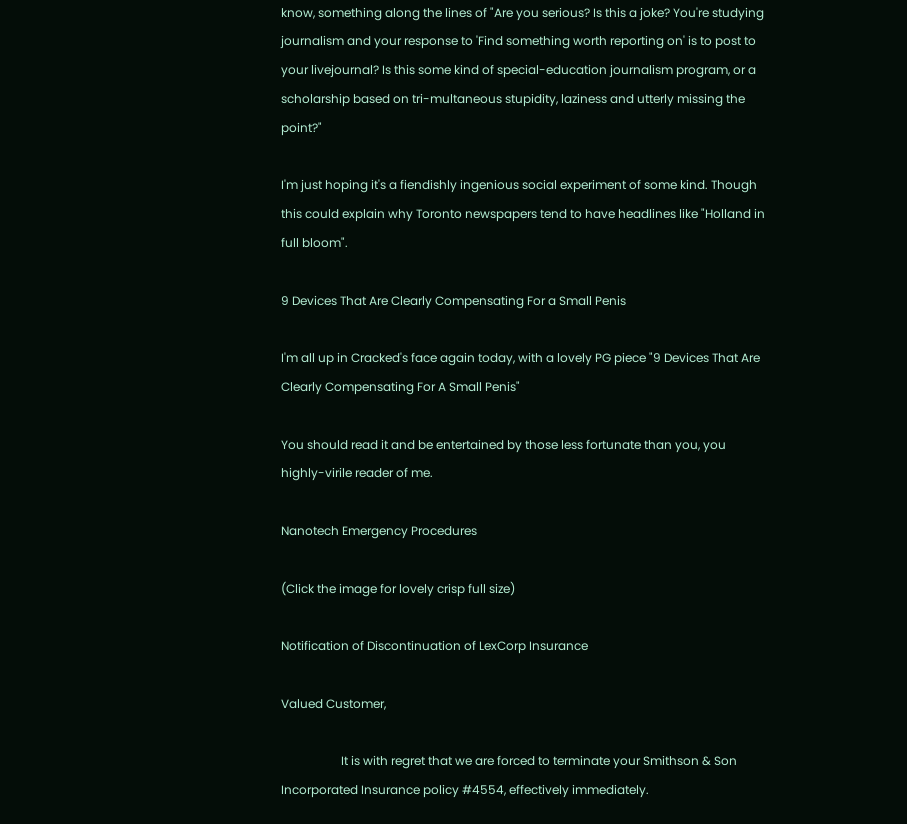know, something along the lines of "Are you serious? Is this a joke? You're studying journalism and your response to 'Find something worth reporting on' is to post to your livejournal? Is this some kind of special-education journalism program, or a scholarship based on tri-multaneous stupidity, laziness and utterly missing the point?"

I'm just hoping it's a fiendishly ingenious social experiment of some kind. Though this could explain why Toronto newspapers tend to have headlines like "Holland in full bloom".

9 Devices That Are Clearly Compensating For a Small Penis

I'm all up in Cracked's face again today, with a lovely PG piece "9 Devices That Are Clearly Compensating For A Small Penis"

You should read it and be entertained by those less fortunate than you, you highly-virile reader of me.

Nanotech Emergency Procedures

(Click the image for lovely crisp full size)

Notification of Discontinuation of LexCorp Insurance

Valued Customer,

                    It is with regret that we are forced to terminate your Smithson & Son Incorporated Insurance policy #4554, effectively immediately.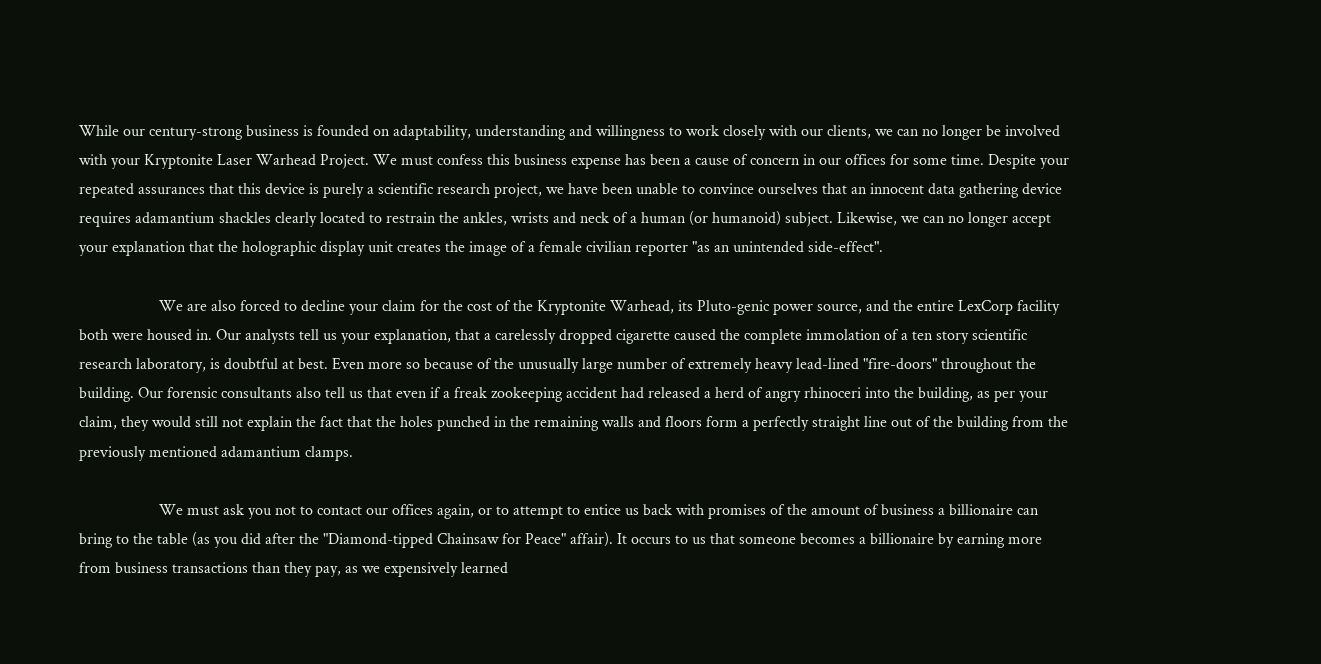While our century-strong business is founded on adaptability, understanding and willingness to work closely with our clients, we can no longer be involved with your Kryptonite Laser Warhead Project. We must confess this business expense has been a cause of concern in our offices for some time. Despite your repeated assurances that this device is purely a scientific research project, we have been unable to convince ourselves that an innocent data gathering device requires adamantium shackles clearly located to restrain the ankles, wrists and neck of a human (or humanoid) subject. Likewise, we can no longer accept your explanation that the holographic display unit creates the image of a female civilian reporter "as an unintended side-effect".

                    We are also forced to decline your claim for the cost of the Kryptonite Warhead, its Pluto-genic power source, and the entire LexCorp facility both were housed in. Our analysts tell us your explanation, that a carelessly dropped cigarette caused the complete immolation of a ten story scientific research laboratory, is doubtful at best. Even more so because of the unusually large number of extremely heavy lead-lined "fire-doors" throughout the building. Our forensic consultants also tell us that even if a freak zookeeping accident had released a herd of angry rhinoceri into the building, as per your claim, they would still not explain the fact that the holes punched in the remaining walls and floors form a perfectly straight line out of the building from the previously mentioned adamantium clamps.

                    We must ask you not to contact our offices again, or to attempt to entice us back with promises of the amount of business a billionaire can bring to the table (as you did after the "Diamond-tipped Chainsaw for Peace" affair). It occurs to us that someone becomes a billionaire by earning more from business transactions than they pay, as we expensively learned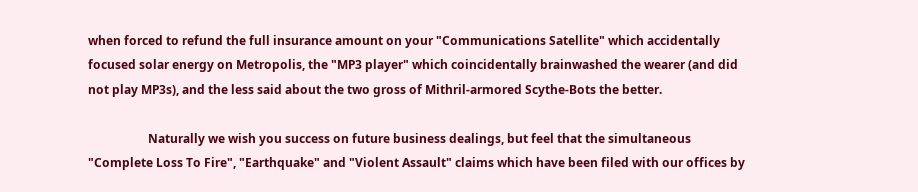when forced to refund the full insurance amount on your "Communications Satellite" which accidentally focused solar energy on Metropolis, the "MP3 player" which coincidentally brainwashed the wearer (and did not play MP3s), and the less said about the two gross of Mithril-armored Scythe-Bots the better.

                    Naturally we wish you success on future business dealings, but feel that the simultaneous "Complete Loss To Fire", "Earthquake" and "Violent Assault" claims which have been filed with our offices by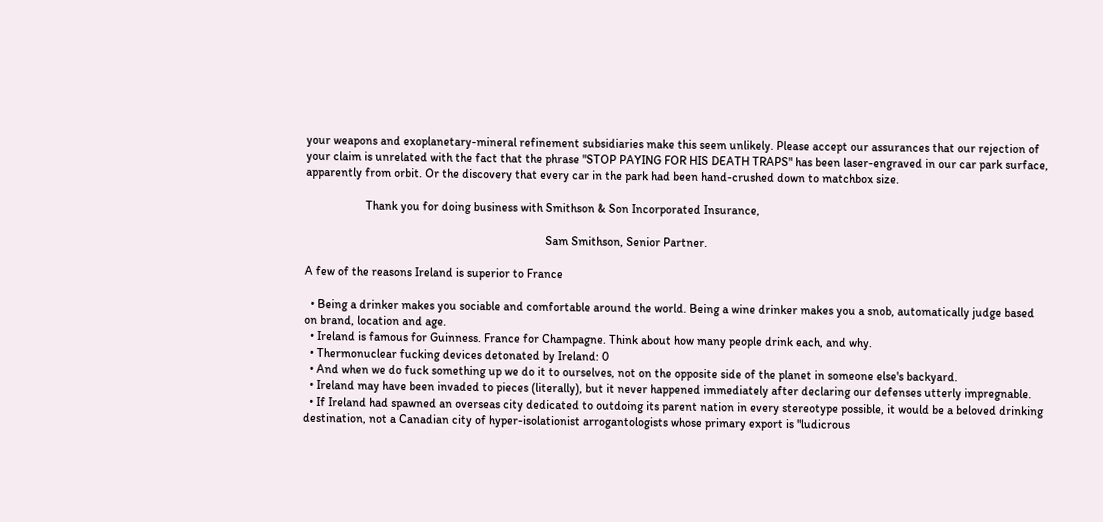your weapons and exoplanetary-mineral refinement subsidiaries make this seem unlikely. Please accept our assurances that our rejection of your claim is unrelated with the fact that the phrase "STOP PAYING FOR HIS DEATH TRAPS" has been laser-engraved in our car park surface, apparently from orbit. Or the discovery that every car in the park had been hand-crushed down to matchbox size.

                    Thank you for doing business with Smithson & Son Incorporated Insurance,

                                                                                Sam Smithson, Senior Partner.

A few of the reasons Ireland is superior to France

  • Being a drinker makes you sociable and comfortable around the world. Being a wine drinker makes you a snob, automatically judge based on brand, location and age.
  • Ireland is famous for Guinness. France for Champagne. Think about how many people drink each, and why.
  • Thermonuclear fucking devices detonated by Ireland: 0
  • And when we do fuck something up we do it to ourselves, not on the opposite side of the planet in someone else's backyard.
  • Ireland may have been invaded to pieces (literally), but it never happened immediately after declaring our defenses utterly impregnable.
  • If Ireland had spawned an overseas city dedicated to outdoing its parent nation in every stereotype possible, it would be a beloved drinking destination, not a Canadian city of hyper-isolationist arrogantologists whose primary export is "ludicrous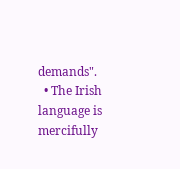demands".
  • The Irish language is mercifully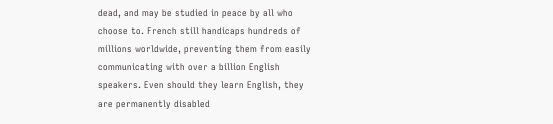dead, and may be studied in peace by all who choose to. French still handicaps hundreds of millions worldwide, preventing them from easily communicating with over a billion English speakers. Even should they learn English, they are permanently disabled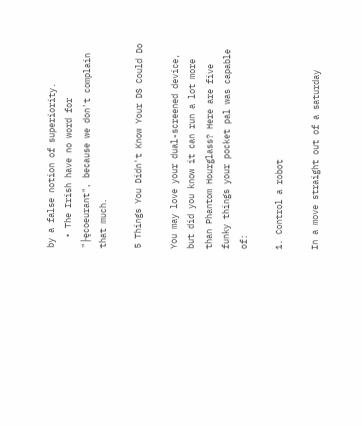by a false notion of superiority.
  • The Irish have no word for "├ęcoeurant", because we don't complain that much.

5 Things You Didn't Know Your DS Could Do

You may love your dual-screened device, but did you know it can run a lot more than Phantom Hourglass? Here are five funky things your pocket pal was capable of:

1. Control a robot

In a move straight out of a saturday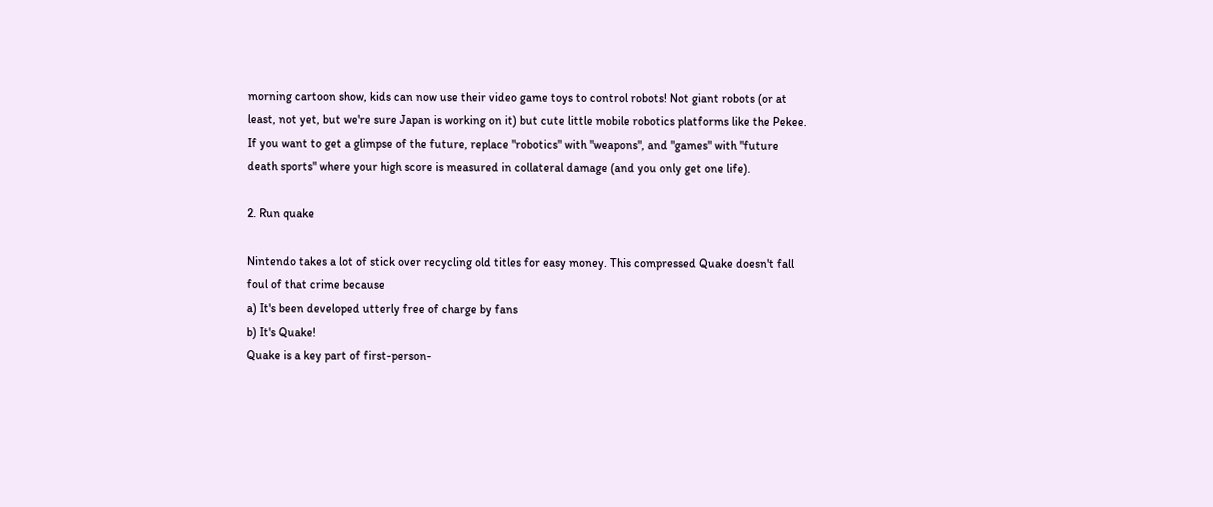morning cartoon show, kids can now use their video game toys to control robots! Not giant robots (or at least, not yet, but we're sure Japan is working on it) but cute little mobile robotics platforms like the Pekee. If you want to get a glimpse of the future, replace "robotics" with "weapons", and "games" with "future death sports" where your high score is measured in collateral damage (and you only get one life).

2. Run quake

Nintendo takes a lot of stick over recycling old titles for easy money. This compressed Quake doesn't fall foul of that crime because
a) It's been developed utterly free of charge by fans
b) It's Quake!
Quake is a key part of first-person-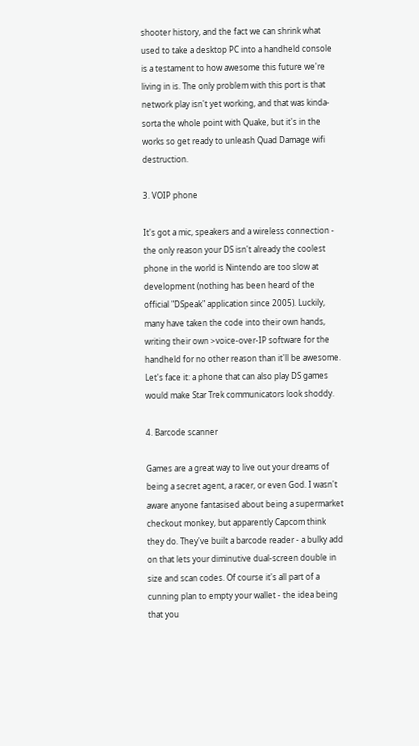shooter history, and the fact we can shrink what used to take a desktop PC into a handheld console is a testament to how awesome this future we're living in is. The only problem with this port is that network play isn't yet working, and that was kinda-sorta the whole point with Quake, but it's in the works so get ready to unleash Quad Damage wifi destruction.

3. VOIP phone

It's got a mic, speakers and a wireless connection - the only reason your DS isn't already the coolest phone in the world is Nintendo are too slow at development (nothing has been heard of the official "DSpeak" application since 2005). Luckily, many have taken the code into their own hands, writing their own >voice-over-IP software for the handheld for no other reason than it'll be awesome. Let's face it: a phone that can also play DS games would make Star Trek communicators look shoddy.

4. Barcode scanner

Games are a great way to live out your dreams of being a secret agent, a racer, or even God. I wasn't aware anyone fantasised about being a supermarket checkout monkey, but apparently Capcom think they do. They've built a barcode reader - a bulky add on that lets your diminutive dual-screen double in size and scan codes. Of course it's all part of a cunning plan to empty your wallet - the idea being that you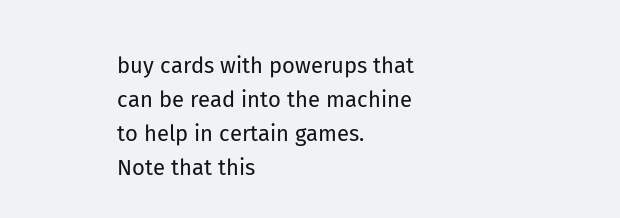buy cards with powerups that can be read into the machine to help in certain games. Note that this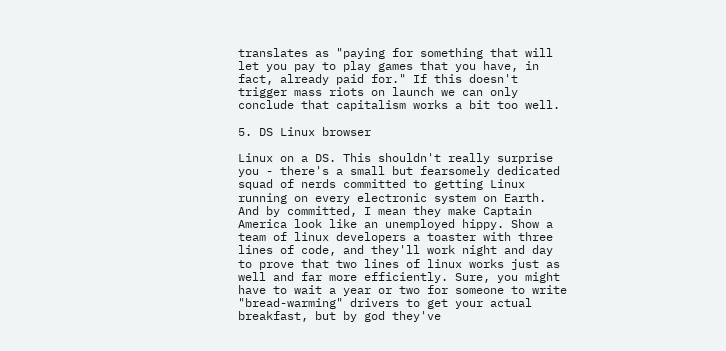translates as "paying for something that will let you pay to play games that you have, in fact, already paid for." If this doesn't trigger mass riots on launch we can only conclude that capitalism works a bit too well.

5. DS Linux browser

Linux on a DS. This shouldn't really surprise you - there's a small but fearsomely dedicated squad of nerds committed to getting Linux running on every electronic system on Earth. And by committed, I mean they make Captain America look like an unemployed hippy. Show a team of linux developers a toaster with three lines of code, and they'll work night and day to prove that two lines of linux works just as well and far more efficiently. Sure, you might have to wait a year or two for someone to write "bread-warming" drivers to get your actual breakfast, but by god they've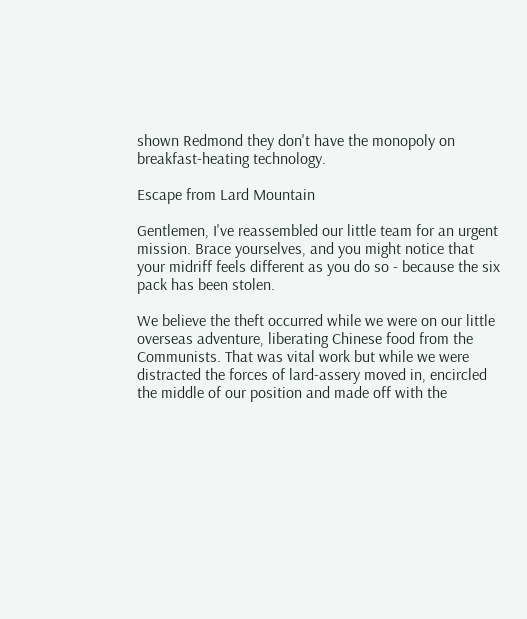shown Redmond they don't have the monopoly on breakfast-heating technology.

Escape from Lard Mountain

Gentlemen, I've reassembled our little team for an urgent mission. Brace yourselves, and you might notice that your midriff feels different as you do so - because the six pack has been stolen.

We believe the theft occurred while we were on our little overseas adventure, liberating Chinese food from the Communists. That was vital work but while we were distracted the forces of lard-assery moved in, encircled the middle of our position and made off with the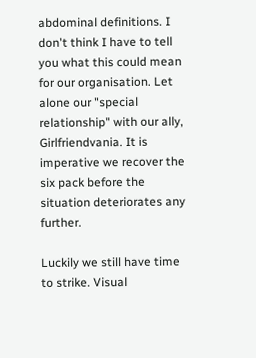abdominal definitions. I don't think I have to tell you what this could mean for our organisation. Let alone our "special relationship" with our ally, Girlfriendvania. It is imperative we recover the six pack before the situation deteriorates any further.

Luckily we still have time to strike. Visual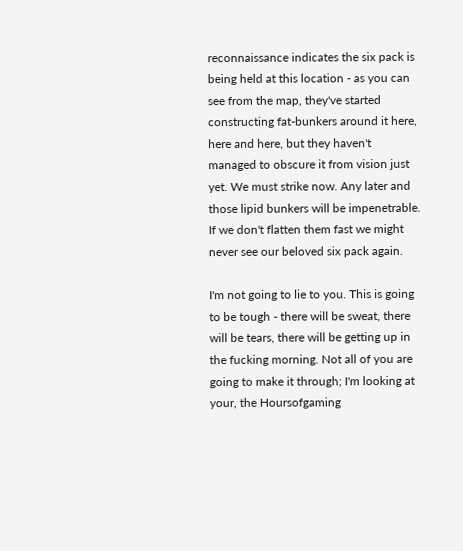reconnaissance indicates the six pack is being held at this location - as you can see from the map, they've started constructing fat-bunkers around it here, here and here, but they haven't managed to obscure it from vision just yet. We must strike now. Any later and those lipid bunkers will be impenetrable. If we don't flatten them fast we might never see our beloved six pack again.

I'm not going to lie to you. This is going to be tough - there will be sweat, there will be tears, there will be getting up in the fucking morning. Not all of you are going to make it through; I'm looking at your, the Hoursofgaming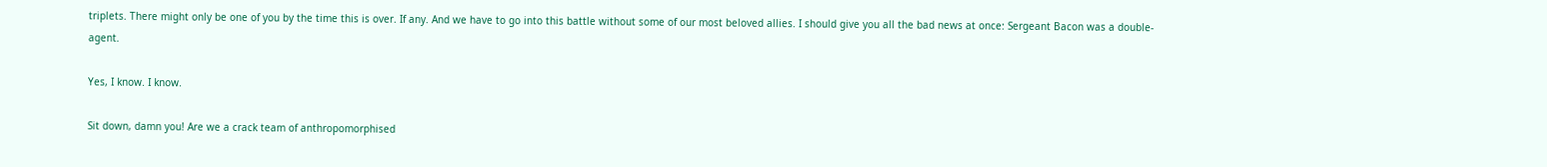triplets. There might only be one of you by the time this is over. If any. And we have to go into this battle without some of our most beloved allies. I should give you all the bad news at once: Sergeant Bacon was a double-agent.

Yes, I know. I know.

Sit down, damn you! Are we a crack team of anthropomorphised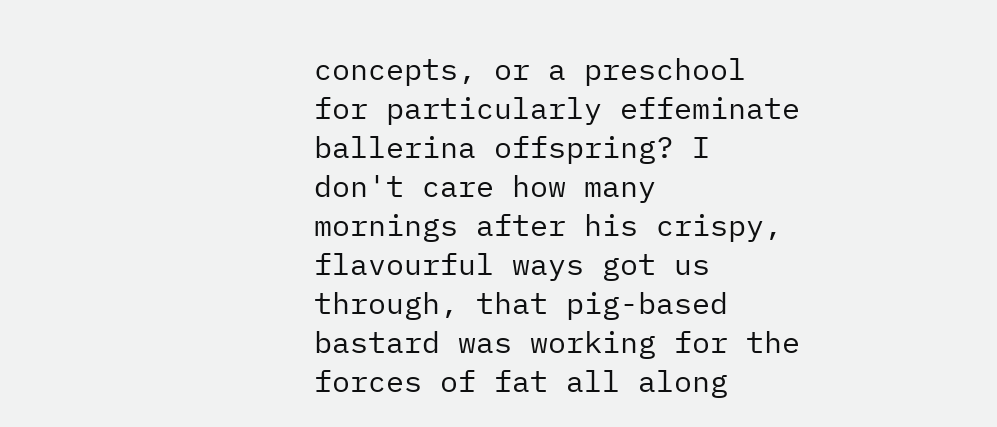concepts, or a preschool for particularly effeminate ballerina offspring? I don't care how many mornings after his crispy, flavourful ways got us through, that pig-based bastard was working for the forces of fat all along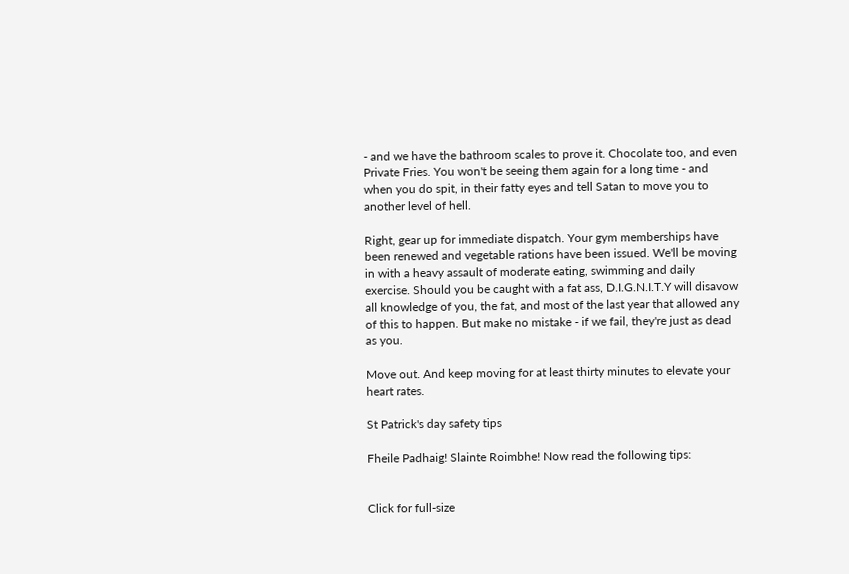- and we have the bathroom scales to prove it. Chocolate too, and even Private Fries. You won't be seeing them again for a long time - and when you do spit, in their fatty eyes and tell Satan to move you to another level of hell.

Right, gear up for immediate dispatch. Your gym memberships have been renewed and vegetable rations have been issued. We'll be moving in with a heavy assault of moderate eating, swimming and daily exercise. Should you be caught with a fat ass, D.I.G.N.I.T.Y will disavow all knowledge of you, the fat, and most of the last year that allowed any of this to happen. But make no mistake - if we fail, they're just as dead as you.

Move out. And keep moving for at least thirty minutes to elevate your heart rates.

St Patrick's day safety tips

Fheile Padhaig! Slainte Roimbhe! Now read the following tips:


Click for full-size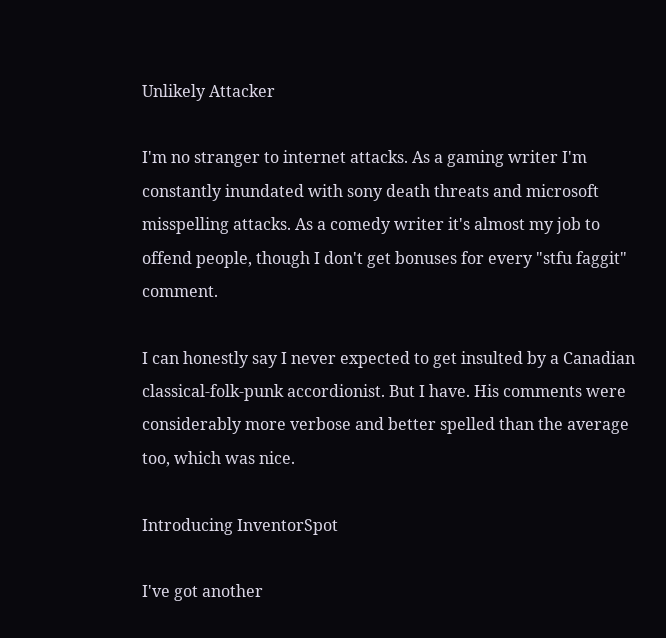Unlikely Attacker

I'm no stranger to internet attacks. As a gaming writer I'm constantly inundated with sony death threats and microsoft misspelling attacks. As a comedy writer it's almost my job to offend people, though I don't get bonuses for every "stfu faggit" comment.

I can honestly say I never expected to get insulted by a Canadian classical-folk-punk accordionist. But I have. His comments were considerably more verbose and better spelled than the average too, which was nice.

Introducing InventorSpot

I've got another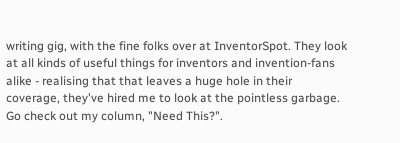writing gig, with the fine folks over at InventorSpot. They look at all kinds of useful things for inventors and invention-fans alike - realising that that leaves a huge hole in their coverage, they've hired me to look at the pointless garbage. Go check out my column, "Need This?".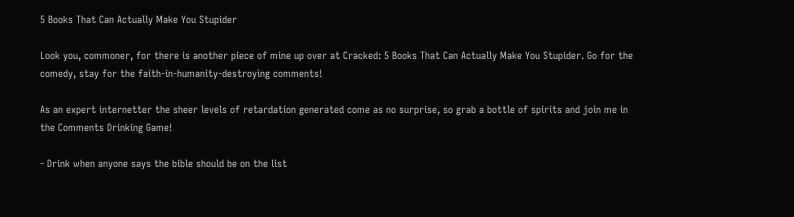5 Books That Can Actually Make You Stupider

Look you, commoner, for there is another piece of mine up over at Cracked: 5 Books That Can Actually Make You Stupider. Go for the comedy, stay for the faith-in-humanity-destroying comments!

As an expert internetter the sheer levels of retardation generated come as no surprise, so grab a bottle of spirits and join me in the Comments Drinking Game!

- Drink when anyone says the bible should be on the list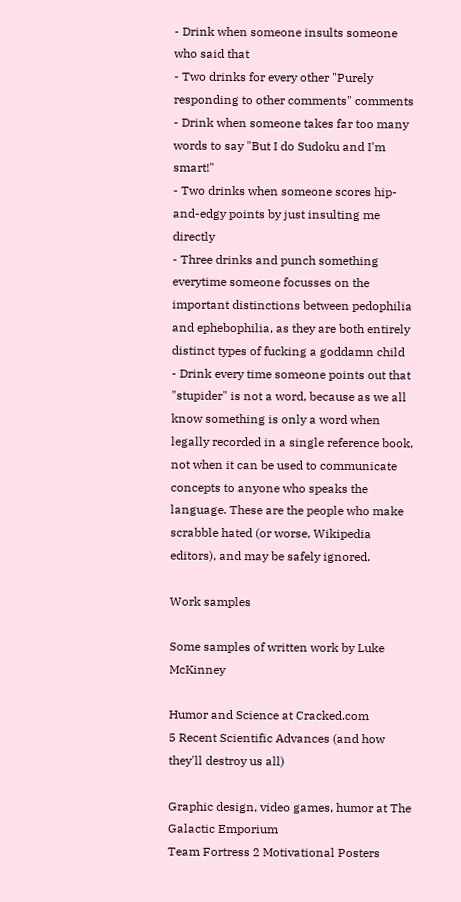- Drink when someone insults someone who said that
- Two drinks for every other "Purely responding to other comments" comments
- Drink when someone takes far too many words to say "But I do Sudoku and I'm smart!"
- Two drinks when someone scores hip-and-edgy points by just insulting me directly
- Three drinks and punch something everytime someone focusses on the important distinctions between pedophilia and ephebophilia, as they are both entirely distinct types of fucking a goddamn child
- Drink every time someone points out that "stupider" is not a word, because as we all know something is only a word when legally recorded in a single reference book, not when it can be used to communicate concepts to anyone who speaks the language. These are the people who make scrabble hated (or worse, Wikipedia editors), and may be safely ignored.

Work samples

Some samples of written work by Luke McKinney

Humor and Science at Cracked.com
5 Recent Scientific Advances (and how they'll destroy us all)

Graphic design, video games, humor at The Galactic Emporium
Team Fortress 2 Motivational Posters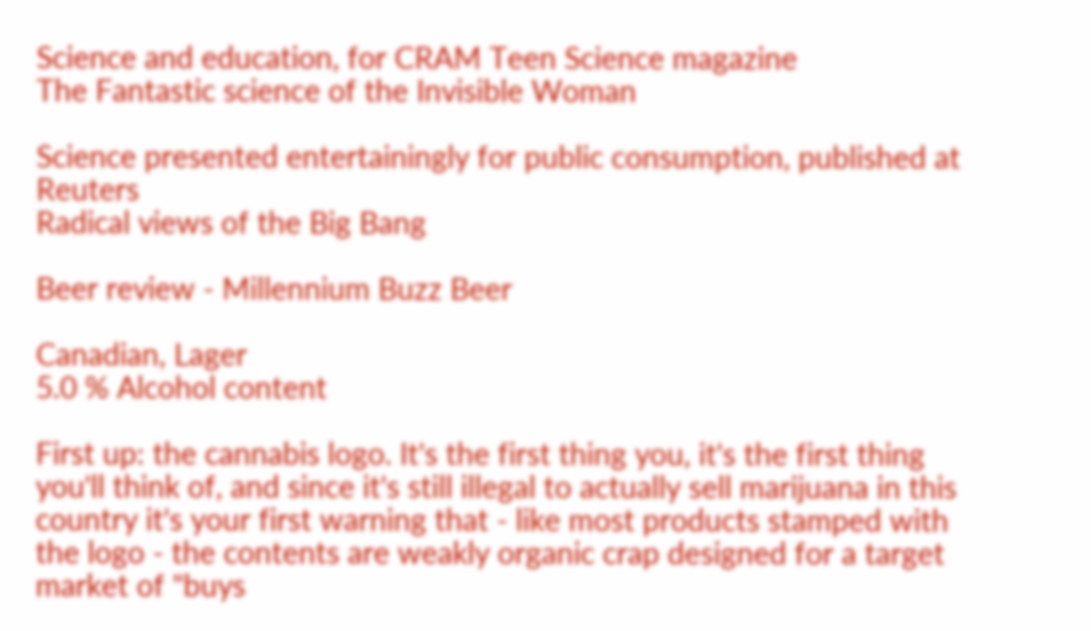Science and education, for CRAM Teen Science magazine
The Fantastic science of the Invisible Woman

Science presented entertainingly for public consumption, published at Reuters
Radical views of the Big Bang

Beer review - Millennium Buzz Beer

Canadian, Lager
5.0 % Alcohol content

First up: the cannabis logo. It's the first thing you, it's the first thing you'll think of, and since it's still illegal to actually sell marijuana in this country it's your first warning that - like most products stamped with the logo - the contents are weakly organic crap designed for a target market of "buys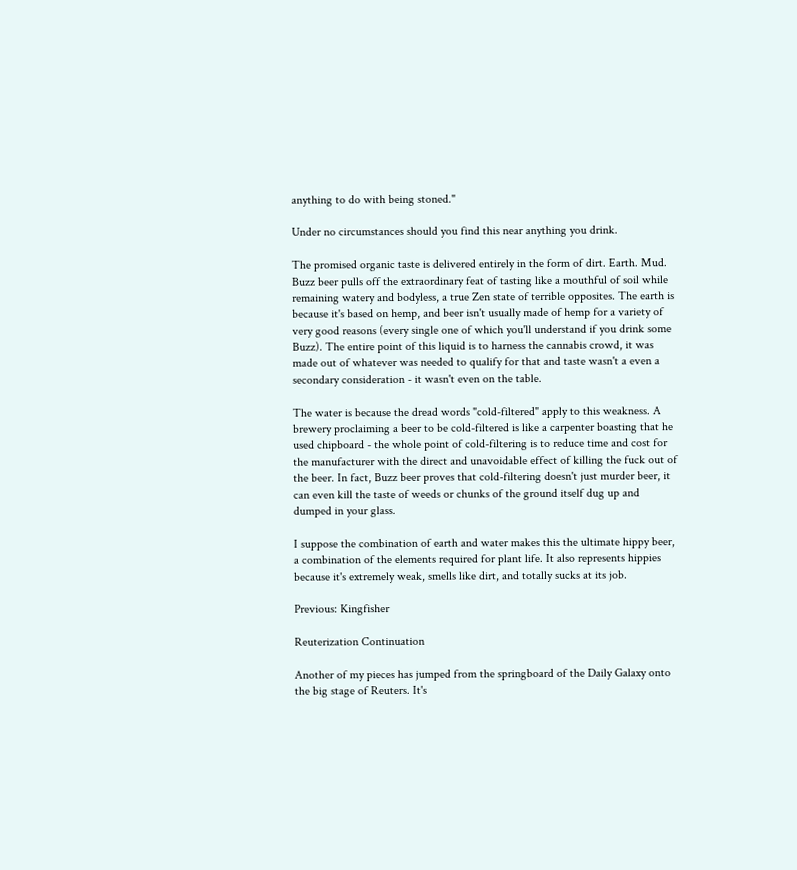anything to do with being stoned."

Under no circumstances should you find this near anything you drink.

The promised organic taste is delivered entirely in the form of dirt. Earth. Mud. Buzz beer pulls off the extraordinary feat of tasting like a mouthful of soil while remaining watery and bodyless, a true Zen state of terrible opposites. The earth is because it's based on hemp, and beer isn't usually made of hemp for a variety of very good reasons (every single one of which you'll understand if you drink some Buzz). The entire point of this liquid is to harness the cannabis crowd, it was made out of whatever was needed to qualify for that and taste wasn't a even a secondary consideration - it wasn't even on the table.

The water is because the dread words "cold-filtered" apply to this weakness. A brewery proclaiming a beer to be cold-filtered is like a carpenter boasting that he used chipboard - the whole point of cold-filtering is to reduce time and cost for the manufacturer with the direct and unavoidable effect of killing the fuck out of the beer. In fact, Buzz beer proves that cold-filtering doesn't just murder beer, it can even kill the taste of weeds or chunks of the ground itself dug up and dumped in your glass.

I suppose the combination of earth and water makes this the ultimate hippy beer, a combination of the elements required for plant life. It also represents hippies because it's extremely weak, smells like dirt, and totally sucks at its job.

Previous: Kingfisher

Reuterization Continuation

Another of my pieces has jumped from the springboard of the Daily Galaxy onto the big stage of Reuters. It's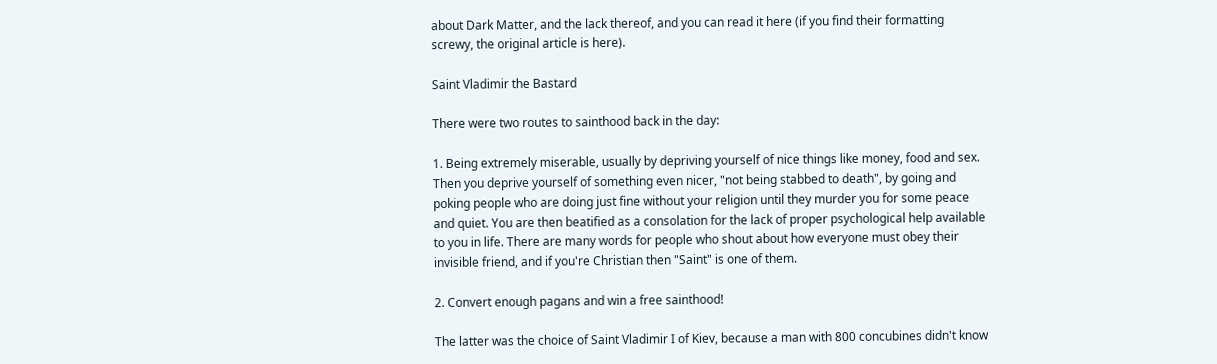about Dark Matter, and the lack thereof, and you can read it here (if you find their formatting screwy, the original article is here).

Saint Vladimir the Bastard

There were two routes to sainthood back in the day:

1. Being extremely miserable, usually by depriving yourself of nice things like money, food and sex. Then you deprive yourself of something even nicer, "not being stabbed to death", by going and poking people who are doing just fine without your religion until they murder you for some peace and quiet. You are then beatified as a consolation for the lack of proper psychological help available to you in life. There are many words for people who shout about how everyone must obey their invisible friend, and if you're Christian then "Saint" is one of them.

2. Convert enough pagans and win a free sainthood!

The latter was the choice of Saint Vladimir I of Kiev, because a man with 800 concubines didn't know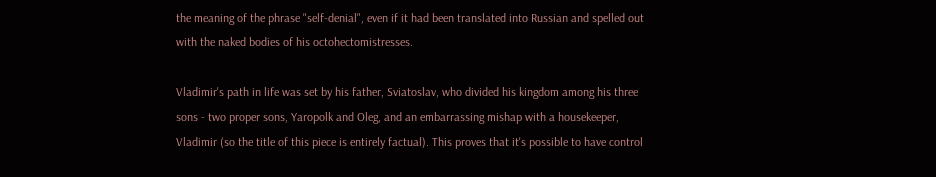the meaning of the phrase "self-denial", even if it had been translated into Russian and spelled out with the naked bodies of his octohectomistresses.

Vladimir's path in life was set by his father, Sviatoslav, who divided his kingdom among his three sons - two proper sons, Yaropolk and Oleg, and an embarrassing mishap with a housekeeper, Vladimir (so the title of this piece is entirely factual). This proves that it's possible to have control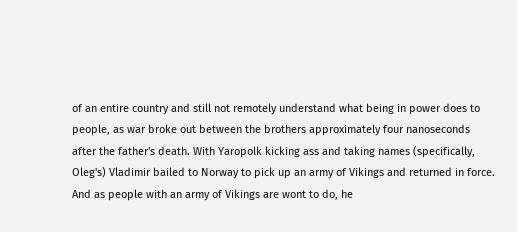of an entire country and still not remotely understand what being in power does to people, as war broke out between the brothers approximately four nanoseconds after the father's death. With Yaropolk kicking ass and taking names (specifically, Oleg's) Vladimir bailed to Norway to pick up an army of Vikings and returned in force. And as people with an army of Vikings are wont to do, he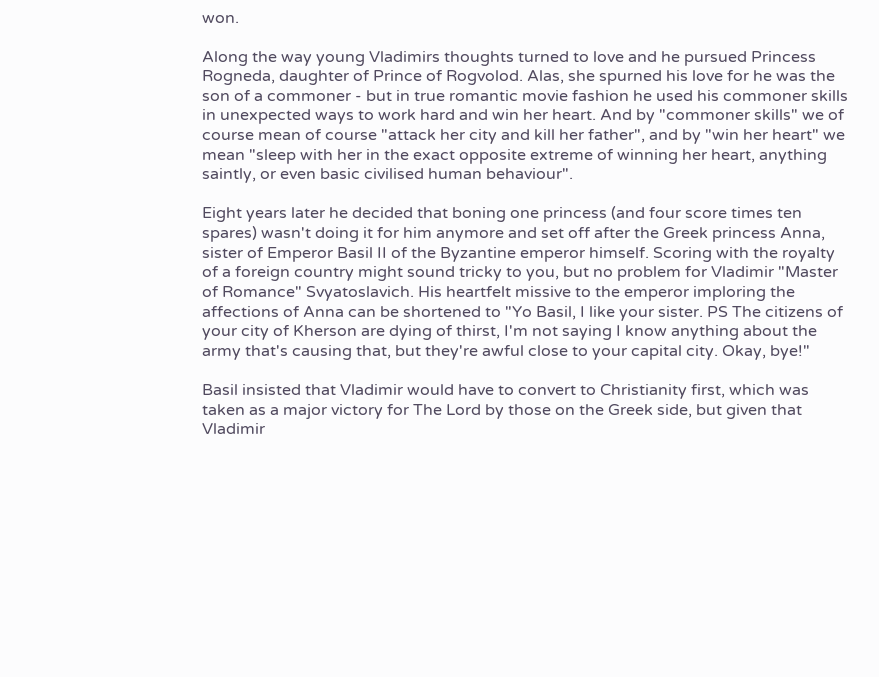won.

Along the way young Vladimirs thoughts turned to love and he pursued Princess Rogneda, daughter of Prince of Rogvolod. Alas, she spurned his love for he was the son of a commoner - but in true romantic movie fashion he used his commoner skills in unexpected ways to work hard and win her heart. And by "commoner skills" we of course mean of course "attack her city and kill her father", and by "win her heart" we mean "sleep with her in the exact opposite extreme of winning her heart, anything saintly, or even basic civilised human behaviour".

Eight years later he decided that boning one princess (and four score times ten spares) wasn't doing it for him anymore and set off after the Greek princess Anna, sister of Emperor Basil II of the Byzantine emperor himself. Scoring with the royalty of a foreign country might sound tricky to you, but no problem for Vladimir "Master of Romance" Svyatoslavich. His heartfelt missive to the emperor imploring the affections of Anna can be shortened to "Yo Basil, I like your sister. PS The citizens of your city of Kherson are dying of thirst, I'm not saying I know anything about the army that's causing that, but they're awful close to your capital city. Okay, bye!"

Basil insisted that Vladimir would have to convert to Christianity first, which was taken as a major victory for The Lord by those on the Greek side, but given that Vladimir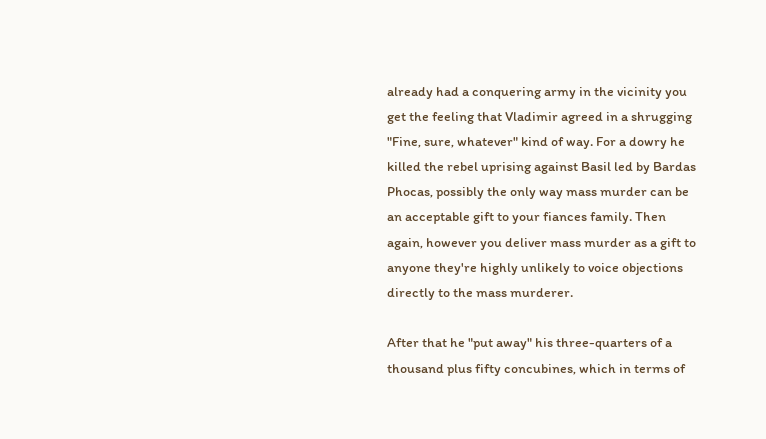already had a conquering army in the vicinity you get the feeling that Vladimir agreed in a shrugging "Fine, sure, whatever" kind of way. For a dowry he killed the rebel uprising against Basil led by Bardas Phocas, possibly the only way mass murder can be an acceptable gift to your fiances family. Then again, however you deliver mass murder as a gift to anyone they're highly unlikely to voice objections directly to the mass murderer.

After that he "put away" his three-quarters of a thousand plus fifty concubines, which in terms of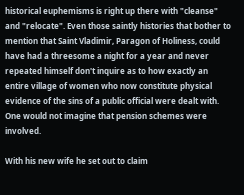historical euphemisms is right up there with "cleanse" and "relocate". Even those saintly histories that bother to mention that Saint Vladimir, Paragon of Holiness, could have had a threesome a night for a year and never repeated himself don't inquire as to how exactly an entire village of women who now constitute physical evidence of the sins of a public official were dealt with. One would not imagine that pension schemes were involved.

With his new wife he set out to claim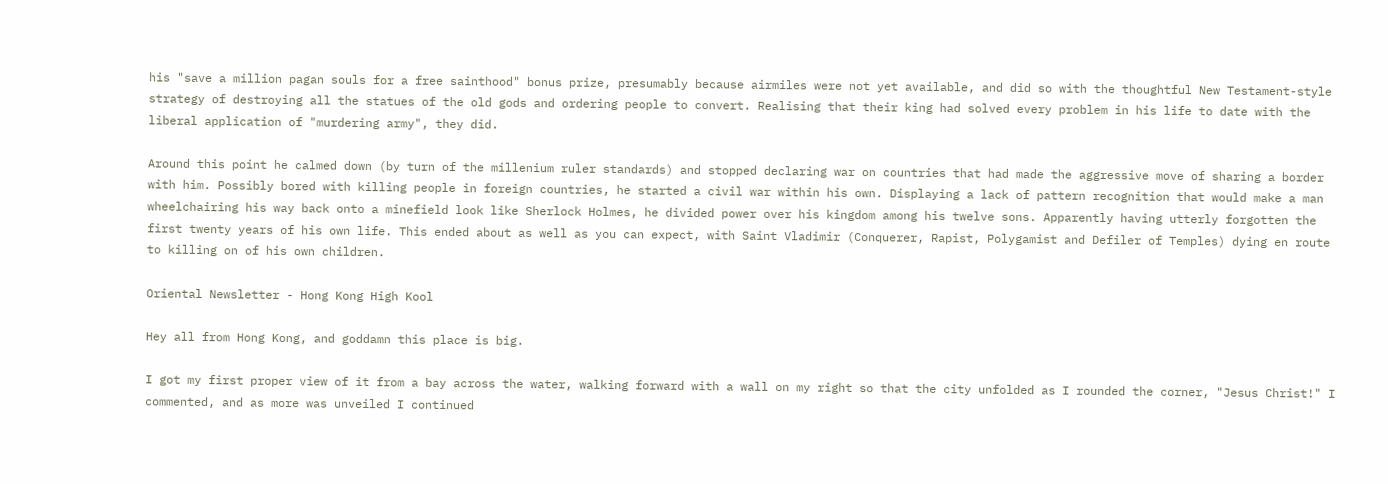his "save a million pagan souls for a free sainthood" bonus prize, presumably because airmiles were not yet available, and did so with the thoughtful New Testament-style strategy of destroying all the statues of the old gods and ordering people to convert. Realising that their king had solved every problem in his life to date with the liberal application of "murdering army", they did.

Around this point he calmed down (by turn of the millenium ruler standards) and stopped declaring war on countries that had made the aggressive move of sharing a border with him. Possibly bored with killing people in foreign countries, he started a civil war within his own. Displaying a lack of pattern recognition that would make a man wheelchairing his way back onto a minefield look like Sherlock Holmes, he divided power over his kingdom among his twelve sons. Apparently having utterly forgotten the first twenty years of his own life. This ended about as well as you can expect, with Saint Vladimir (Conquerer, Rapist, Polygamist and Defiler of Temples) dying en route to killing on of his own children.

Oriental Newsletter - Hong Kong High Kool

Hey all from Hong Kong, and goddamn this place is big.

I got my first proper view of it from a bay across the water, walking forward with a wall on my right so that the city unfolded as I rounded the corner, "Jesus Christ!" I commented, and as more was unveiled I continued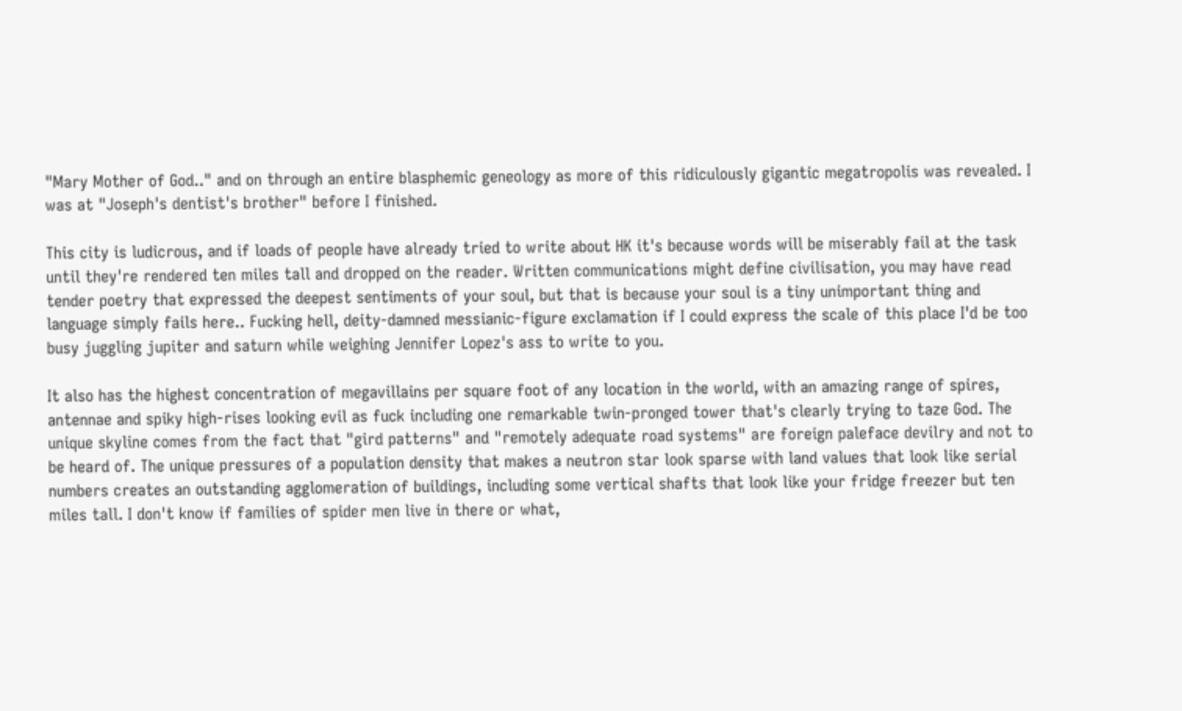"Mary Mother of God.." and on through an entire blasphemic geneology as more of this ridiculously gigantic megatropolis was revealed. I was at "Joseph's dentist's brother" before I finished.

This city is ludicrous, and if loads of people have already tried to write about HK it's because words will be miserably fail at the task until they're rendered ten miles tall and dropped on the reader. Written communications might define civilisation, you may have read tender poetry that expressed the deepest sentiments of your soul, but that is because your soul is a tiny unimportant thing and language simply fails here.. Fucking hell, deity-damned messianic-figure exclamation if I could express the scale of this place I'd be too busy juggling jupiter and saturn while weighing Jennifer Lopez's ass to write to you.

It also has the highest concentration of megavillains per square foot of any location in the world, with an amazing range of spires, antennae and spiky high-rises looking evil as fuck including one remarkable twin-pronged tower that's clearly trying to taze God. The unique skyline comes from the fact that "gird patterns" and "remotely adequate road systems" are foreign paleface devilry and not to be heard of. The unique pressures of a population density that makes a neutron star look sparse with land values that look like serial numbers creates an outstanding agglomeration of buildings, including some vertical shafts that look like your fridge freezer but ten miles tall. I don't know if families of spider men live in there or what,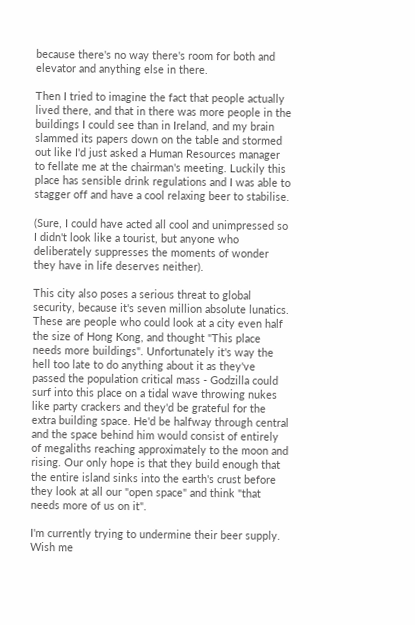because there's no way there's room for both and elevator and anything else in there.

Then I tried to imagine the fact that people actually lived there, and that in there was more people in the buildings I could see than in Ireland, and my brain slammed its papers down on the table and stormed out like I'd just asked a Human Resources manager to fellate me at the chairman's meeting. Luckily this place has sensible drink regulations and I was able to stagger off and have a cool relaxing beer to stabilise.

(Sure, I could have acted all cool and unimpressed so I didn't look like a tourist, but anyone who deliberately suppresses the moments of wonder they have in life deserves neither).

This city also poses a serious threat to global security, because it's seven million absolute lunatics. These are people who could look at a city even half the size of Hong Kong, and thought "This place needs more buildings". Unfortunately it's way the hell too late to do anything about it as they've passed the population critical mass - Godzilla could surf into this place on a tidal wave throwing nukes like party crackers and they'd be grateful for the extra building space. He'd be halfway through central and the space behind him would consist of entirely of megaliths reaching approximately to the moon and rising. Our only hope is that they build enough that the entire island sinks into the earth's crust before they look at all our "open space" and think "that needs more of us on it".

I'm currently trying to undermine their beer supply. Wish me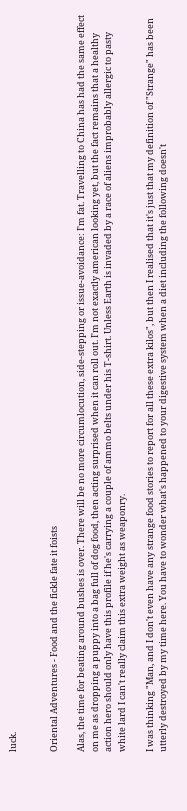luck.


Oriental Adventures - Food and the fickle fate it foists

Alas, the time for beating around bushes is over. There will be no more circumlocution, side-stepping or issue-avoidance: I'm fat. Travelling to China has had the same effect on me as dropping a puppy into a bag full of dog food, then acting surprised when it can roll out. I'm not exactly american looking yet, but the fact remains that a healthy action hero should only have this profile if he's carrying a couple of ammo belts under his T-shirt. Unless Earth is invaded by a race of aliens improbably allergic to pasty white lard I can't really claim this extra weight as weaponry.

I was thinking "Man, and I don't even have any strange food stories to report for all these extra kilos", but then I realised that it's just that my definition of "Strange" has been utterly destroyed by my time here. You have to wonder what's happened to your digestive system when a diet including the following doesn't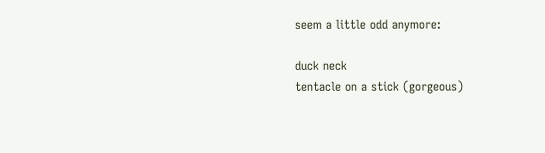seem a little odd anymore:

duck neck
tentacle on a stick (gorgeous)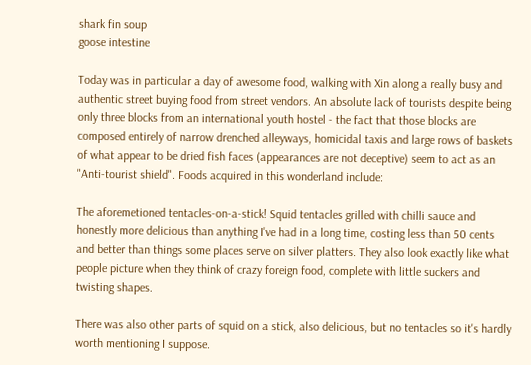shark fin soup
goose intestine

Today was in particular a day of awesome food, walking with Xin along a really busy and authentic street buying food from street vendors. An absolute lack of tourists despite being only three blocks from an international youth hostel - the fact that those blocks are composed entirely of narrow drenched alleyways, homicidal taxis and large rows of baskets of what appear to be dried fish faces (appearances are not deceptive) seem to act as an "Anti-tourist shield". Foods acquired in this wonderland include:

The aforemetioned tentacles-on-a-stick! Squid tentacles grilled with chilli sauce and honestly more delicious than anything I've had in a long time, costing less than 50 cents and better than things some places serve on silver platters. They also look exactly like what people picture when they think of crazy foreign food, complete with little suckers and twisting shapes.

There was also other parts of squid on a stick, also delicious, but no tentacles so it's hardly worth mentioning I suppose.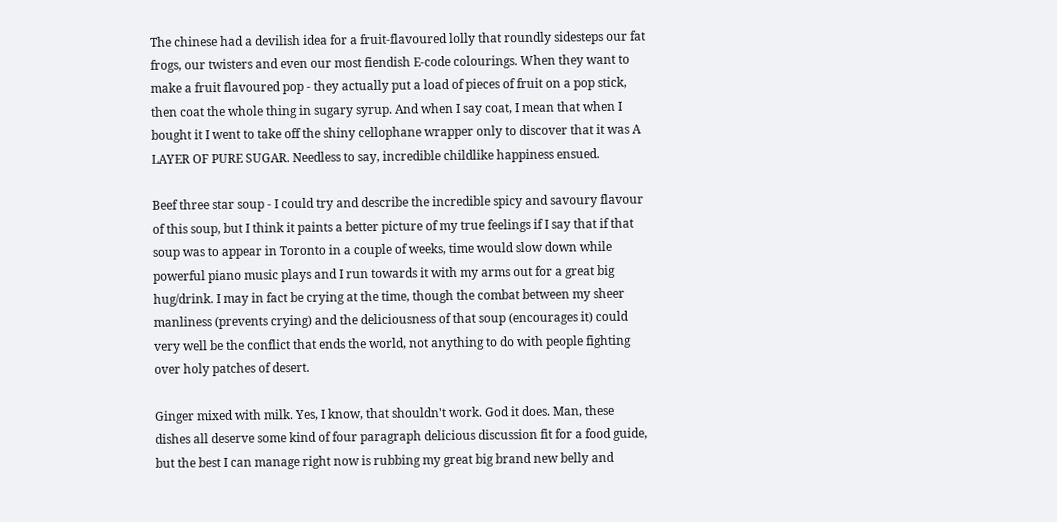The chinese had a devilish idea for a fruit-flavoured lolly that roundly sidesteps our fat frogs, our twisters and even our most fiendish E-code colourings. When they want to make a fruit flavoured pop - they actually put a load of pieces of fruit on a pop stick, then coat the whole thing in sugary syrup. And when I say coat, I mean that when I bought it I went to take off the shiny cellophane wrapper only to discover that it was A LAYER OF PURE SUGAR. Needless to say, incredible childlike happiness ensued.

Beef three star soup - I could try and describe the incredible spicy and savoury flavour of this soup, but I think it paints a better picture of my true feelings if I say that if that soup was to appear in Toronto in a couple of weeks, time would slow down while powerful piano music plays and I run towards it with my arms out for a great big hug/drink. I may in fact be crying at the time, though the combat between my sheer manliness (prevents crying) and the deliciousness of that soup (encourages it) could very well be the conflict that ends the world, not anything to do with people fighting over holy patches of desert.

Ginger mixed with milk. Yes, I know, that shouldn't work. God it does. Man, these dishes all deserve some kind of four paragraph delicious discussion fit for a food guide, but the best I can manage right now is rubbing my great big brand new belly and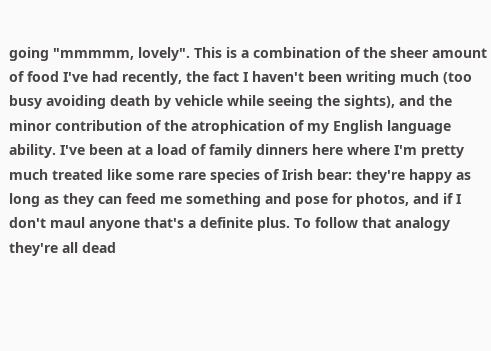going "mmmmm, lovely". This is a combination of the sheer amount of food I've had recently, the fact I haven't been writing much (too busy avoiding death by vehicle while seeing the sights), and the minor contribution of the atrophication of my English language ability. I've been at a load of family dinners here where I'm pretty much treated like some rare species of Irish bear: they're happy as long as they can feed me something and pose for photos, and if I don't maul anyone that's a definite plus. To follow that analogy they're all dead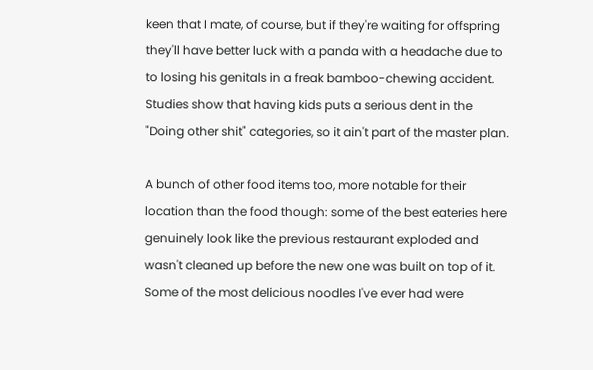keen that I mate, of course, but if they're waiting for offspring they'll have better luck with a panda with a headache due to to losing his genitals in a freak bamboo-chewing accident. Studies show that having kids puts a serious dent in the "Doing other shit" categories, so it ain't part of the master plan.

A bunch of other food items too, more notable for their location than the food though: some of the best eateries here genuinely look like the previous restaurant exploded and wasn't cleaned up before the new one was built on top of it. Some of the most delicious noodles I've ever had were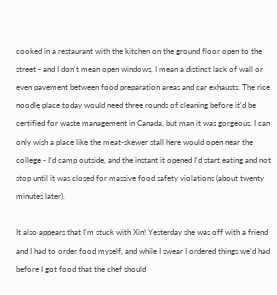cooked in a restaurant with the kitchen on the ground floor open to the street - and I don't mean open windows, I mean a distinct lack of wall or even pavement between food preparation areas and car exhausts. The rice noodle place today would need three rounds of cleaning before it'd be certified for waste management in Canada, but man it was gorgeous. I can only wish a place like the meat-skewer stall here would open near the college - I'd camp outside, and the instant it opened I'd start eating and not stop until it was closed for massive food safety violations (about twenty minutes later).

It also appears that I'm stuck with Xin! Yesterday she was off with a friend and I had to order food myself, and while I swear I ordered things we'd had before I got food that the chef should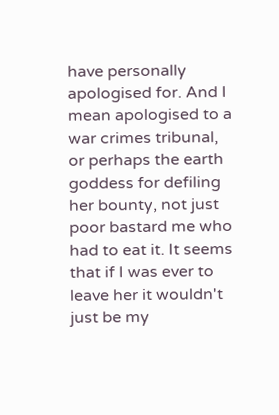have personally apologised for. And I mean apologised to a war crimes tribunal, or perhaps the earth goddess for defiling her bounty, not just poor bastard me who had to eat it. It seems that if I was ever to leave her it wouldn't just be my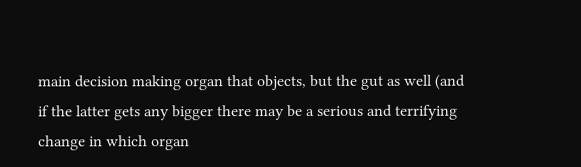main decision making organ that objects, but the gut as well (and if the latter gets any bigger there may be a serious and terrifying change in which organ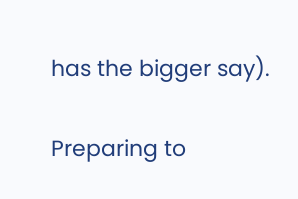has the bigger say).

Preparing to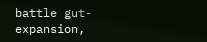battle gut-expansion,